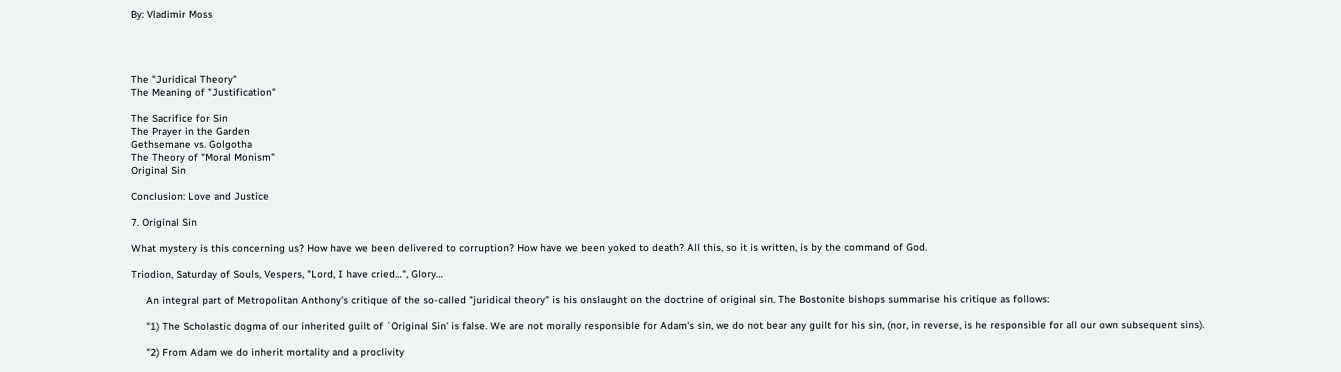By: Vladimir Moss




The "Juridical Theory"
The Meaning of "Justification"

The Sacrifice for Sin
The Prayer in the Garden
Gethsemane vs. Golgotha
The Theory of "Moral Monism"
Original Sin

Conclusion: Love and Justice

7. Original Sin

What mystery is this concerning us? How have we been delivered to corruption? How have we been yoked to death? All this, so it is written, is by the command of God.

Triodion, Saturday of Souls, Vespers, "Lord, I have cried…", Glory…

     An integral part of Metropolitan Anthony's critique of the so-called "juridical theory" is his onslaught on the doctrine of original sin. The Bostonite bishops summarise his critique as follows:

     "1) The Scholastic dogma of our inherited guilt of `Original Sin' is false. We are not morally responsible for Adam's sin, we do not bear any guilt for his sin, (nor, in reverse, is he responsible for all our own subsequent sins).

     "2) From Adam we do inherit mortality and a proclivity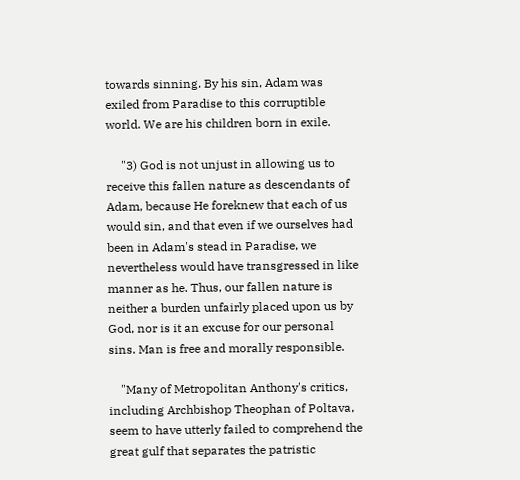towards sinning. By his sin, Adam was exiled from Paradise to this corruptible world. We are his children born in exile.

     "3) God is not unjust in allowing us to receive this fallen nature as descendants of Adam, because He foreknew that each of us would sin, and that even if we ourselves had been in Adam's stead in Paradise, we nevertheless would have transgressed in like manner as he. Thus, our fallen nature is neither a burden unfairly placed upon us by God, nor is it an excuse for our personal sins. Man is free and morally responsible.

    "Many of Metropolitan Anthony's critics, including Archbishop Theophan of Poltava, seem to have utterly failed to comprehend the great gulf that separates the patristic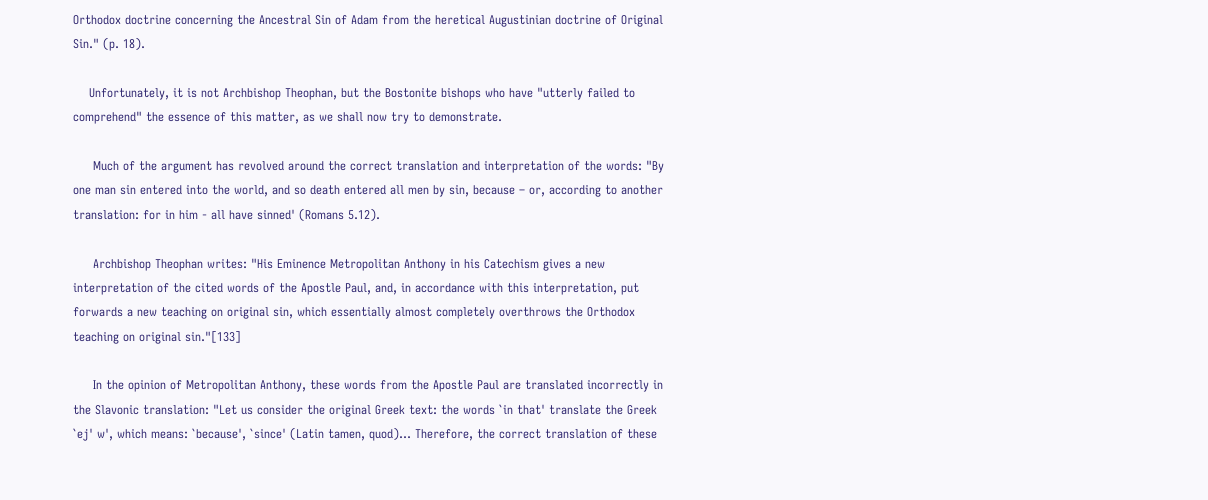Orthodox doctrine concerning the Ancestral Sin of Adam from the heretical Augustinian doctrine of Original Sin." (p. 18).

    Unfortunately, it is not Archbishop Theophan, but the Bostonite bishops who have "utterly failed to comprehend" the essence of this matter, as we shall now try to demonstrate.

     Much of the argument has revolved around the correct translation and interpretation of the words: "By one man sin entered into the world, and so death entered all men by sin, because – or, according to another translation: for in him - all have sinned' (Romans 5.12).

     Archbishop Theophan writes: "His Eminence Metropolitan Anthony in his Catechism gives a new interpretation of the cited words of the Apostle Paul, and, in accordance with this interpretation, put forwards a new teaching on original sin, which essentially almost completely overthrows the Orthodox teaching on original sin."[133]

     In the opinion of Metropolitan Anthony, these words from the Apostle Paul are translated incorrectly in the Slavonic translation: "Let us consider the original Greek text: the words `in that' translate the Greek `ej' w', which means: `because', `since' (Latin tamen, quod)… Therefore, the correct translation of these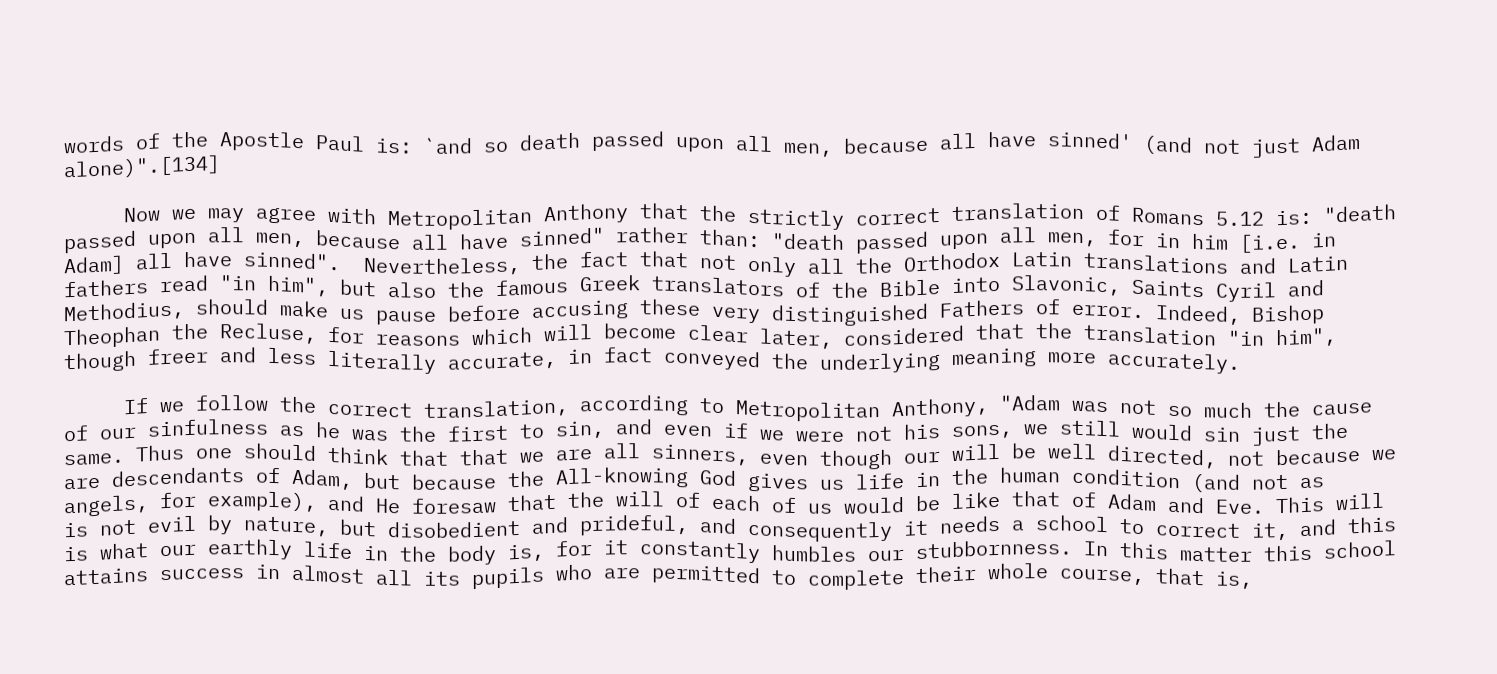words of the Apostle Paul is: `and so death passed upon all men, because all have sinned' (and not just Adam alone)".[134]

     Now we may agree with Metropolitan Anthony that the strictly correct translation of Romans 5.12 is: "death passed upon all men, because all have sinned" rather than: "death passed upon all men, for in him [i.e. in Adam] all have sinned".  Nevertheless, the fact that not only all the Orthodox Latin translations and Latin fathers read "in him", but also the famous Greek translators of the Bible into Slavonic, Saints Cyril and Methodius, should make us pause before accusing these very distinguished Fathers of error. Indeed, Bishop Theophan the Recluse, for reasons which will become clear later, considered that the translation "in him", though freer and less literally accurate, in fact conveyed the underlying meaning more accurately.

     If we follow the correct translation, according to Metropolitan Anthony, "Adam was not so much the cause of our sinfulness as he was the first to sin, and even if we were not his sons, we still would sin just the same. Thus one should think that that we are all sinners, even though our will be well directed, not because we are descendants of Adam, but because the All-knowing God gives us life in the human condition (and not as angels, for example), and He foresaw that the will of each of us would be like that of Adam and Eve. This will is not evil by nature, but disobedient and prideful, and consequently it needs a school to correct it, and this is what our earthly life in the body is, for it constantly humbles our stubbornness. In this matter this school attains success in almost all its pupils who are permitted to complete their whole course, that is,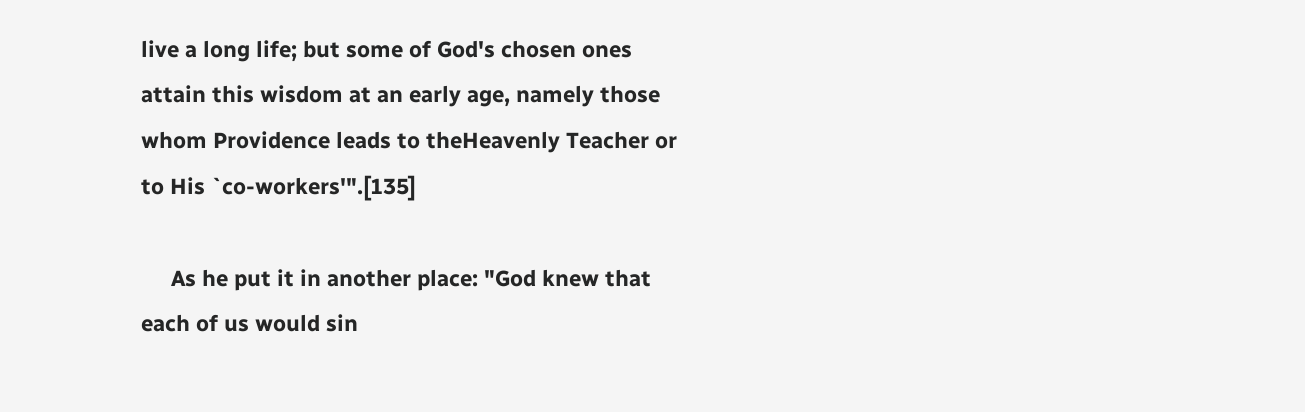live a long life; but some of God's chosen ones attain this wisdom at an early age, namely those whom Providence leads to theHeavenly Teacher or to His `co-workers'".[135]

     As he put it in another place: "God knew that each of us would sin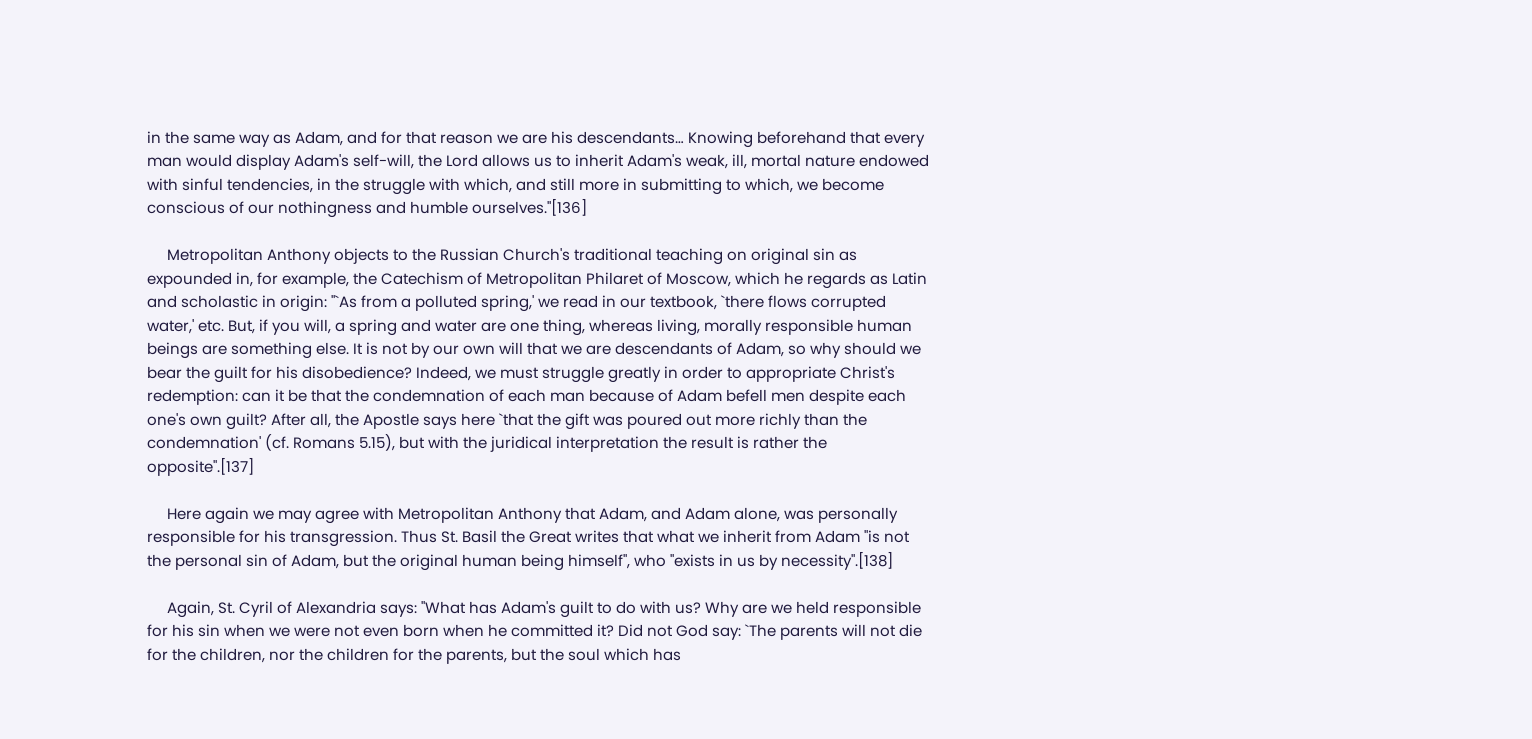in the same way as Adam, and for that reason we are his descendants… Knowing beforehand that every man would display Adam's self-will, the Lord allows us to inherit Adam's weak, ill, mortal nature endowed with sinful tendencies, in the struggle with which, and still more in submitting to which, we become conscious of our nothingness and humble ourselves."[136]

     Metropolitan Anthony objects to the Russian Church's traditional teaching on original sin as expounded in, for example, the Catechism of Metropolitan Philaret of Moscow, which he regards as Latin and scholastic in origin: "`As from a polluted spring,' we read in our textbook, `there flows corrupted water,' etc. But, if you will, a spring and water are one thing, whereas living, morally responsible human beings are something else. It is not by our own will that we are descendants of Adam, so why should we bear the guilt for his disobedience? Indeed, we must struggle greatly in order to appropriate Christ's redemption: can it be that the condemnation of each man because of Adam befell men despite each one's own guilt? After all, the Apostle says here `that the gift was poured out more richly than the condemnation' (cf. Romans 5.15), but with the juridical interpretation the result is rather the opposite".[137]

     Here again we may agree with Metropolitan Anthony that Adam, and Adam alone, was personally responsible for his transgression. Thus St. Basil the Great writes that what we inherit from Adam "is not the personal sin of Adam, but the original human being himself", who "exists in us by necessity".[138]

     Again, St. Cyril of Alexandria says: "What has Adam's guilt to do with us? Why are we held responsible for his sin when we were not even born when he committed it? Did not God say: `The parents will not die for the children, nor the children for the parents, but the soul which has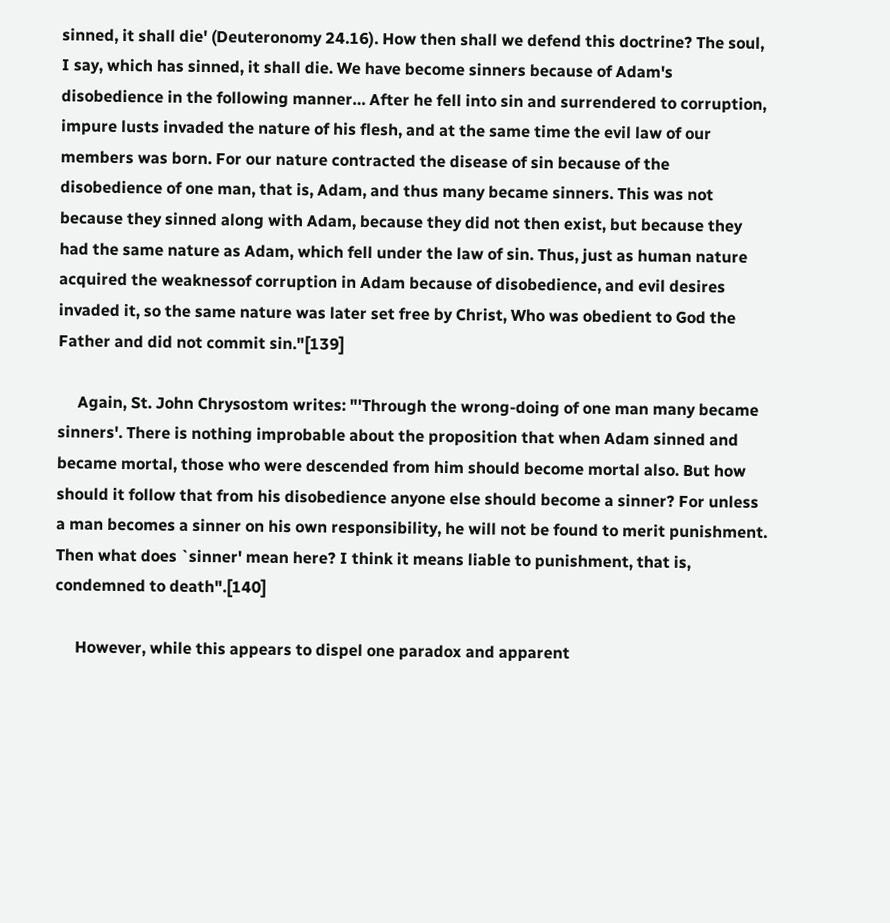sinned, it shall die' (Deuteronomy 24.16). How then shall we defend this doctrine? The soul, I say, which has sinned, it shall die. We have become sinners because of Adam's disobedience in the following manner… After he fell into sin and surrendered to corruption, impure lusts invaded the nature of his flesh, and at the same time the evil law of our members was born. For our nature contracted the disease of sin because of the disobedience of one man, that is, Adam, and thus many became sinners. This was not because they sinned along with Adam, because they did not then exist, but because they had the same nature as Adam, which fell under the law of sin. Thus, just as human nature acquired the weaknessof corruption in Adam because of disobedience, and evil desires invaded it, so the same nature was later set free by Christ, Who was obedient to God the Father and did not commit sin."[139]

     Again, St. John Chrysostom writes: "'Through the wrong-doing of one man many became sinners'. There is nothing improbable about the proposition that when Adam sinned and became mortal, those who were descended from him should become mortal also. But how should it follow that from his disobedience anyone else should become a sinner? For unless a man becomes a sinner on his own responsibility, he will not be found to merit punishment. Then what does `sinner' mean here? I think it means liable to punishment, that is, condemned to death".[140]

     However, while this appears to dispel one paradox and apparent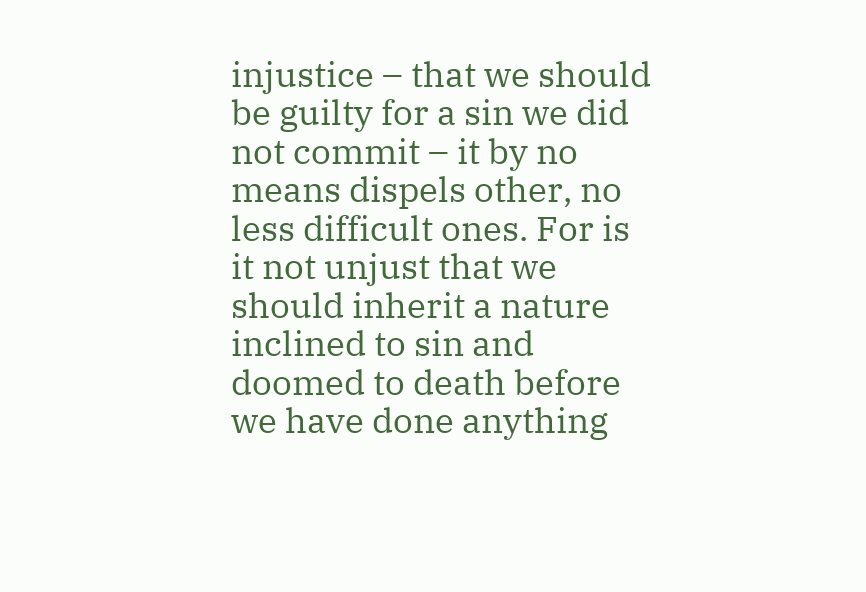injustice – that we should be guilty for a sin we did not commit – it by no means dispels other, no less difficult ones. For is it not unjust that we should inherit a nature inclined to sin and doomed to death before we have done anything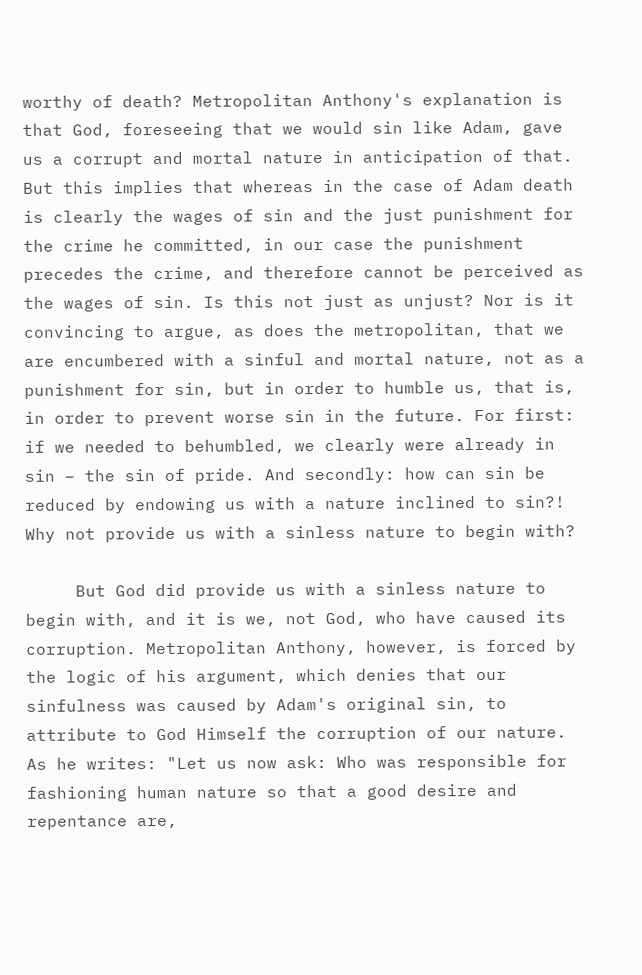worthy of death? Metropolitan Anthony's explanation is that God, foreseeing that we would sin like Adam, gave us a corrupt and mortal nature in anticipation of that. But this implies that whereas in the case of Adam death is clearly the wages of sin and the just punishment for the crime he committed, in our case the punishment precedes the crime, and therefore cannot be perceived as the wages of sin. Is this not just as unjust? Nor is it convincing to argue, as does the metropolitan, that we are encumbered with a sinful and mortal nature, not as a punishment for sin, but in order to humble us, that is, in order to prevent worse sin in the future. For first: if we needed to behumbled, we clearly were already in sin – the sin of pride. And secondly: how can sin be reduced by endowing us with a nature inclined to sin?! Why not provide us with a sinless nature to begin with?

     But God did provide us with a sinless nature to begin with, and it is we, not God, who have caused its corruption. Metropolitan Anthony, however, is forced by the logic of his argument, which denies that our sinfulness was caused by Adam's original sin, to attribute to God Himself the corruption of our nature. As he writes: "Let us now ask: Who was responsible for fashioning human nature so that a good desire and repentance are,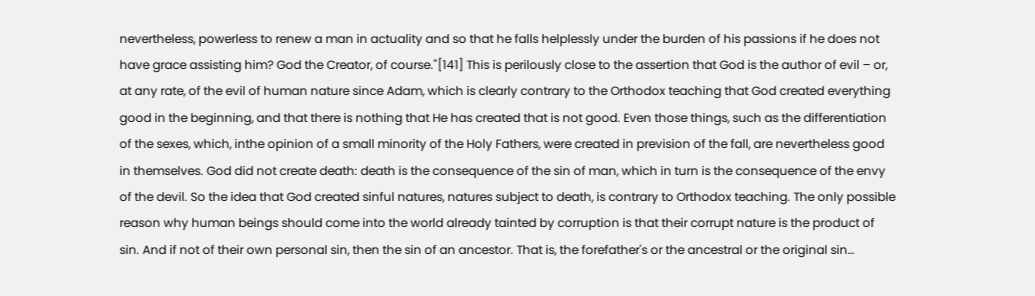nevertheless, powerless to renew a man in actuality and so that he falls helplessly under the burden of his passions if he does not have grace assisting him? God the Creator, of course."[141] This is perilously close to the assertion that God is the author of evil – or, at any rate, of the evil of human nature since Adam, which is clearly contrary to the Orthodox teaching that God created everything good in the beginning, and that there is nothing that He has created that is not good. Even those things, such as the differentiation of the sexes, which, inthe opinion of a small minority of the Holy Fathers, were created in prevision of the fall, are nevertheless good in themselves. God did not create death: death is the consequence of the sin of man, which in turn is the consequence of the envy of the devil. So the idea that God created sinful natures, natures subject to death, is contrary to Orthodox teaching. The only possible reason why human beings should come into the world already tainted by corruption is that their corrupt nature is the product of sin. And if not of their own personal sin, then the sin of an ancestor. That is, the forefather's or the ancestral or the original sin…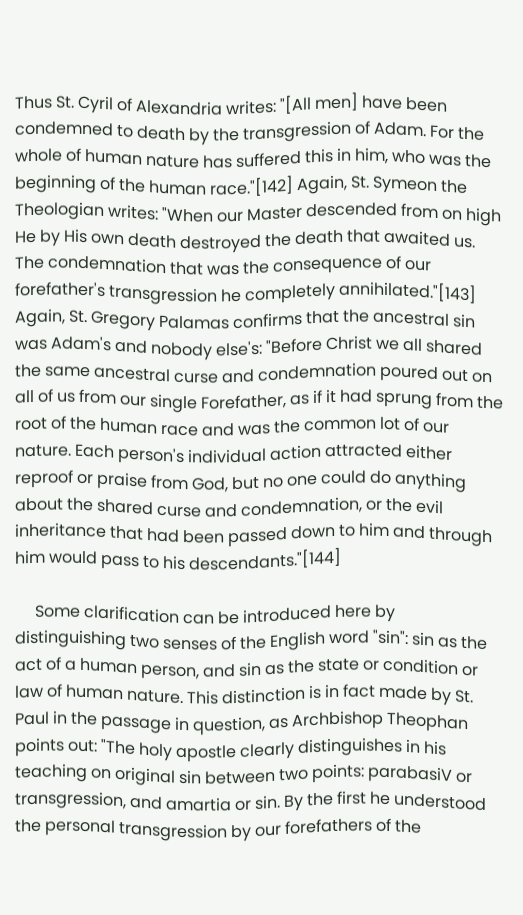Thus St. Cyril of Alexandria writes: "[All men] have been condemned to death by the transgression of Adam. For the whole of human nature has suffered this in him, who was the beginning of the human race."[142] Again, St. Symeon the Theologian writes: "When our Master descended from on high He by His own death destroyed the death that awaited us. The condemnation that was the consequence of our forefather's transgression he completely annihilated."[143] Again, St. Gregory Palamas confirms that the ancestral sin was Adam's and nobody else's: "Before Christ we all shared the same ancestral curse and condemnation poured out on all of us from our single Forefather, as if it had sprung from the root of the human race and was the common lot of our nature. Each person's individual action attracted either reproof or praise from God, but no one could do anything about the shared curse and condemnation, or the evil inheritance that had been passed down to him and through him would pass to his descendants."[144]

     Some clarification can be introduced here by distinguishing two senses of the English word "sin": sin as the act of a human person, and sin as the state or condition or law of human nature. This distinction is in fact made by St. Paul in the passage in question, as Archbishop Theophan points out: "The holy apostle clearly distinguishes in his teaching on original sin between two points: parabasiV or transgression, and amartia or sin. By the first he understood the personal transgression by our forefathers of the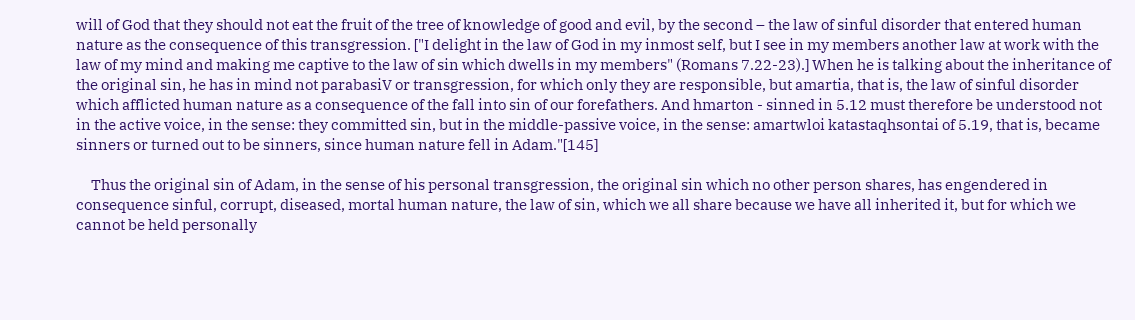will of God that they should not eat the fruit of the tree of knowledge of good and evil, by the second – the law of sinful disorder that entered human nature as the consequence of this transgression. ["I delight in the law of God in my inmost self, but I see in my members another law at work with the law of my mind and making me captive to the law of sin which dwells in my members" (Romans 7.22-23).] When he is talking about the inheritance of the original sin, he has in mind not parabasiV or transgression, for which only they are responsible, but amartia, that is, the law of sinful disorder which afflicted human nature as a consequence of the fall into sin of our forefathers. And hmarton - sinned in 5.12 must therefore be understood not in the active voice, in the sense: they committed sin, but in the middle-passive voice, in the sense: amartwloi katastaqhsontai of 5.19, that is, became sinners or turned out to be sinners, since human nature fell in Adam."[145]

     Thus the original sin of Adam, in the sense of his personal transgression, the original sin which no other person shares, has engendered in consequence sinful, corrupt, diseased, mortal human nature, the law of sin, which we all share because we have all inherited it, but for which we cannot be held personally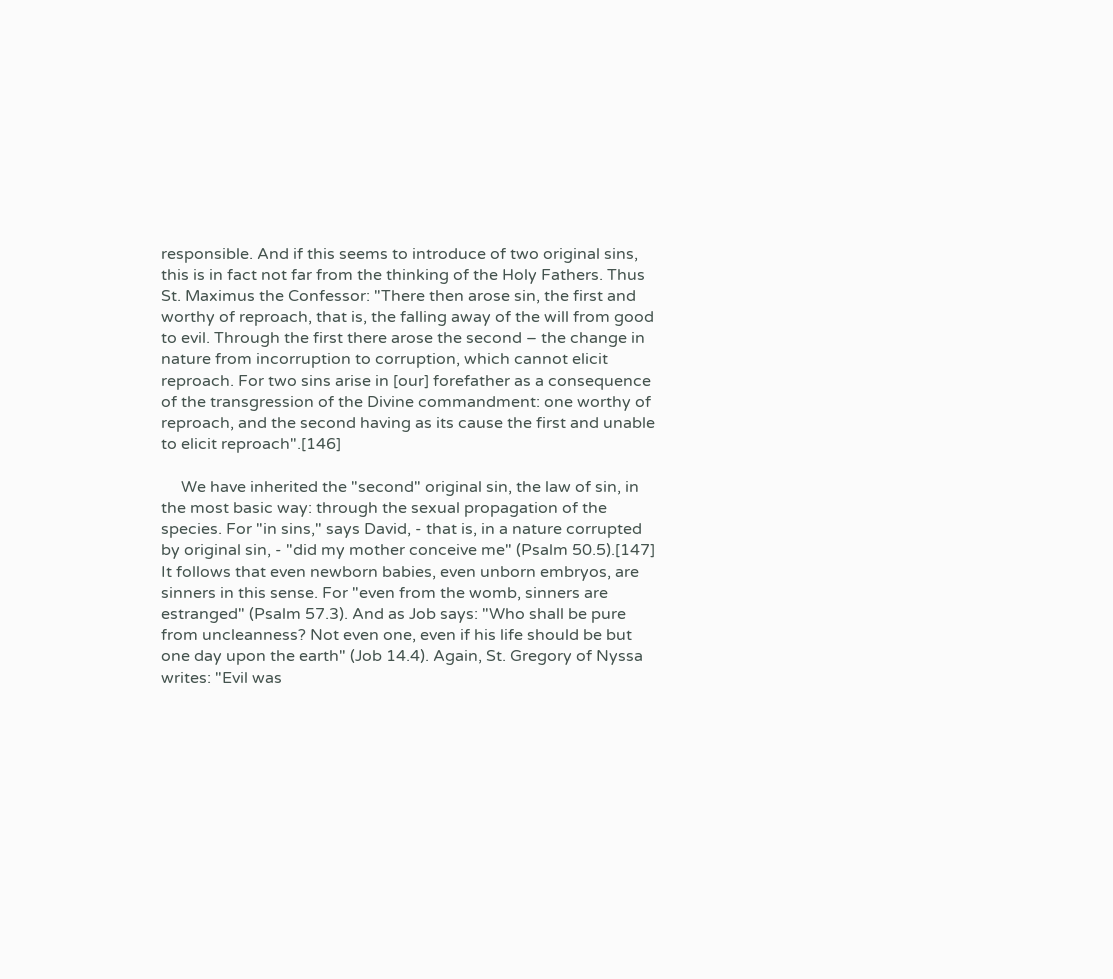responsible. And if this seems to introduce of two original sins, this is in fact not far from the thinking of the Holy Fathers. Thus St. Maximus the Confessor: "There then arose sin, the first and worthy of reproach, that is, the falling away of the will from good to evil. Through the first there arose the second – the change in nature from incorruption to corruption, which cannot elicit reproach. For two sins arise in [our] forefather as a consequence of the transgression of the Divine commandment: one worthy of reproach, and the second having as its cause the first and unable to elicit reproach".[146]

     We have inherited the "second" original sin, the law of sin, in the most basic way: through the sexual propagation of the species. For "in sins," says David, - that is, in a nature corrupted by original sin, - "did my mother conceive me" (Psalm 50.5).[147] It follows that even newborn babies, even unborn embryos, are sinners in this sense. For "even from the womb, sinners are estranged" (Psalm 57.3). And as Job says: "Who shall be pure from uncleanness? Not even one, even if his life should be but one day upon the earth" (Job 14.4). Again, St. Gregory of Nyssa writes: "Evil was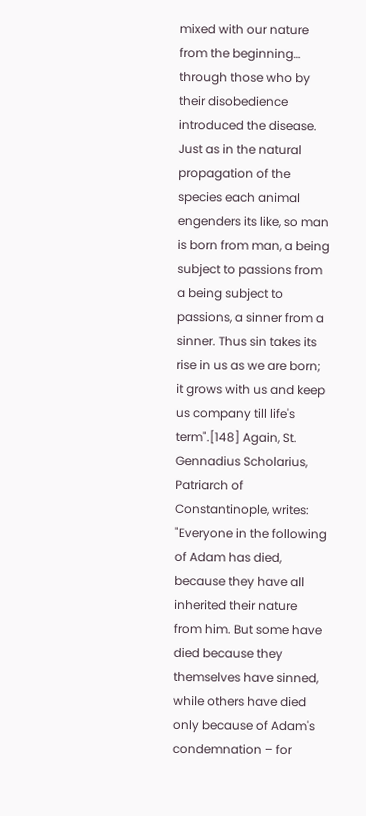mixed with our nature from the beginning… through those who by their disobedience introduced the disease. Just as in the natural propagation of the species each animal engenders its like, so man is born from man, a being subject to passions from a being subject to passions, a sinner from a sinner. Thus sin takes its rise in us as we are born; it grows with us and keep us company till life's term".[148] Again, St. Gennadius Scholarius, Patriarch of Constantinople, writes: "Everyone in the following of Adam has died, because they have all inherited their nature from him. But some have died because they themselves have sinned, while others have died only because of Adam's condemnation – for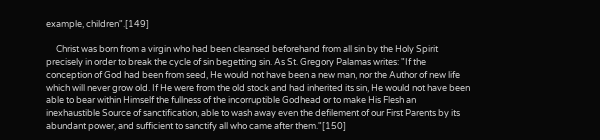example, children".[149]

     Christ was born from a virgin who had been cleansed beforehand from all sin by the Holy Spirit precisely in order to break the cycle of sin begetting sin. As St. Gregory Palamas writes: "If the conception of God had been from seed, He would not have been a new man, nor the Author of new life which will never grow old. If He were from the old stock and had inherited its sin, He would not have been able to bear within Himself the fullness of the incorruptible Godhead or to make His Flesh an inexhaustible Source of sanctification, able to wash away even the defilement of our First Parents by its abundant power, and sufficient to sanctify all who came after them."[150]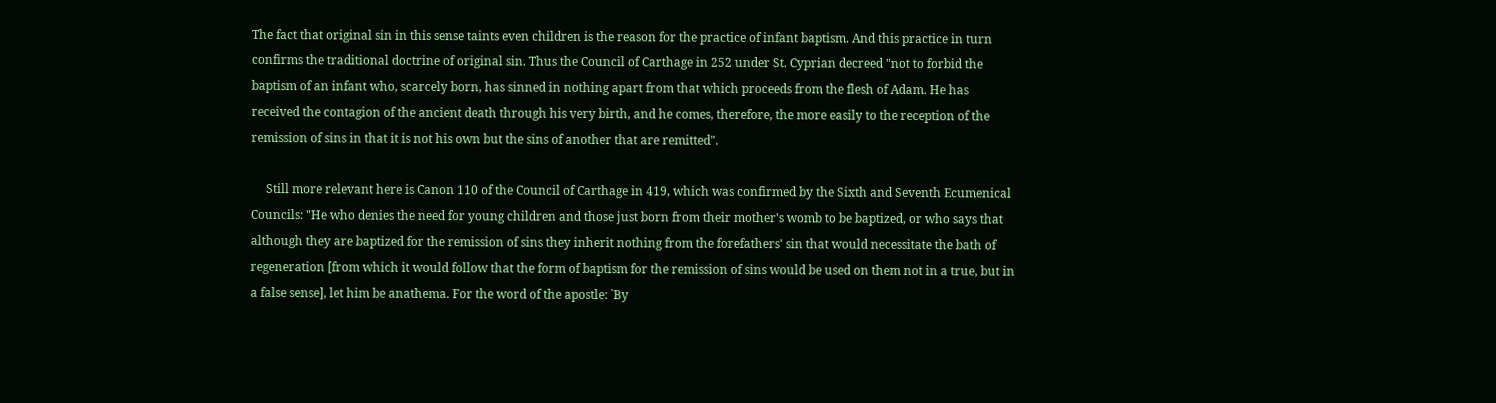The fact that original sin in this sense taints even children is the reason for the practice of infant baptism. And this practice in turn confirms the traditional doctrine of original sin. Thus the Council of Carthage in 252 under St. Cyprian decreed "not to forbid the baptism of an infant who, scarcely born, has sinned in nothing apart from that which proceeds from the flesh of Adam. He has received the contagion of the ancient death through his very birth, and he comes, therefore, the more easily to the reception of the remission of sins in that it is not his own but the sins of another that are remitted".

     Still more relevant here is Canon 110 of the Council of Carthage in 419, which was confirmed by the Sixth and Seventh Ecumenical Councils: "He who denies the need for young children and those just born from their mother's womb to be baptized, or who says that although they are baptized for the remission of sins they inherit nothing from the forefathers' sin that would necessitate the bath of regeneration [from which it would follow that the form of baptism for the remission of sins would be used on them not in a true, but in a false sense], let him be anathema. For the word of the apostle: `By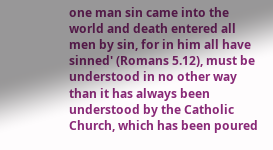one man sin came into the world and death entered all men by sin, for in him all have sinned' (Romans 5.12), must be understood in no other way than it has always been understood by the Catholic Church, which has been poured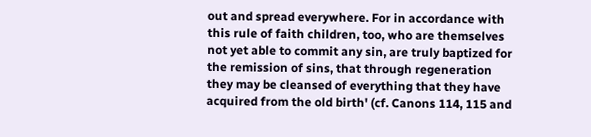out and spread everywhere. For in accordance with this rule of faith children, too, who are themselves not yet able to commit any sin, are truly baptized for the remission of sins, that through regeneration they may be cleansed of everything that they have acquired from the old birth' (cf. Canons 114, 115 and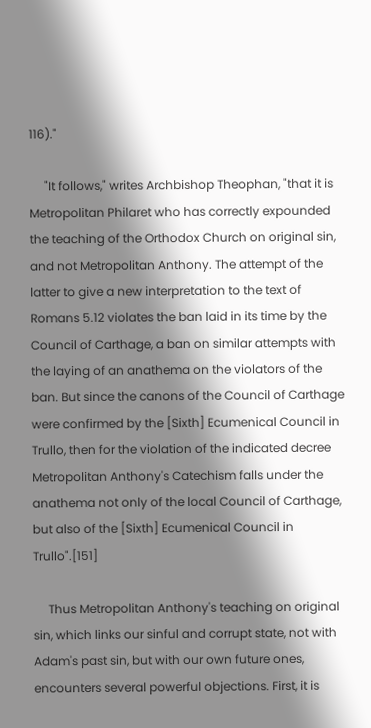116)."

     "It follows," writes Archbishop Theophan, "that it is Metropolitan Philaret who has correctly expounded the teaching of the Orthodox Church on original sin, and not Metropolitan Anthony. The attempt of the latter to give a new interpretation to the text of Romans 5.12 violates the ban laid in its time by the Council of Carthage, a ban on similar attempts with the laying of an anathema on the violators of the ban. But since the canons of the Council of Carthage were confirmed by the [Sixth] Ecumenical Council in Trullo, then for the violation of the indicated decree Metropolitan Anthony's Catechism falls under the anathema not only of the local Council of Carthage, but also of the [Sixth] Ecumenical Council in Trullo".[151]

     Thus Metropolitan Anthony's teaching on original sin, which links our sinful and corrupt state, not with Adam's past sin, but with our own future ones, encounters several powerful objections. First, it is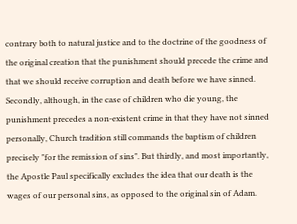contrary both to natural justice and to the doctrine of the goodness of the original creation that the punishment should precede the crime and that we should receive corruption and death before we have sinned. Secondly, although, in the case of children who die young, the punishment precedes a non-existent crime in that they have not sinned personally, Church tradition still commands the baptism of children precisely "for the remission of sins". But thirdly, and most importantly, the Apostle Paul specifically excludes the idea that our death is the wages of our personal sins, as opposed to the original sin of Adam.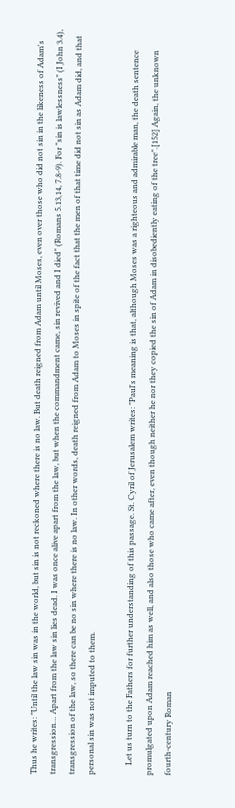Thus he writes: "Until the law sin was in the world, but sin is not reckoned where there is no law. But death reigned from Adam until Moses, even over those who did not sin in the likeness of Adam's transgression… Apart from the law sin lies dead. I was once alive apart from the law, but when the commandment came, sin revived and I died" (Romans 5.13,14, 7.8-9). For "sin is lawlessness" (I John 3.4), transgression of the law, so there can be no sin where there is no law. In other words, death reigned from Adam to Moses in spite of the fact that the men of that time did not sin as Adam did, and that personal sin was not imputed to them.

     Let us turn to the Fathers for further understanding of this passage. St. Cyril of Jerusalem writes: "Paul's meaning is that, although Moses was a righteous and admirable man, the death sentence promulgated upon Adam reached him as well, and also those who came after, even though neither he nor they copied the sin of Adam in disobediently eating of the tree".[152] Again, the unknown fourth-century Roman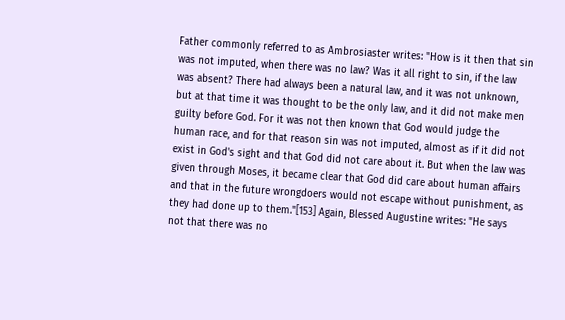Father commonly referred to as Ambrosiaster writes: "How is it then that sin was not imputed, when there was no law? Was it all right to sin, if the law was absent? There had always been a natural law, and it was not unknown, but at that time it was thought to be the only law, and it did not make men guilty before God. For it was not then known that God would judge the human race, and for that reason sin was not imputed, almost as if it did not exist in God's sight and that God did not care about it. But when the law was given through Moses, it became clear that God did care about human affairs and that in the future wrongdoers would not escape without punishment, as they had done up to them."[153] Again, Blessed Augustine writes: "He says not that there was no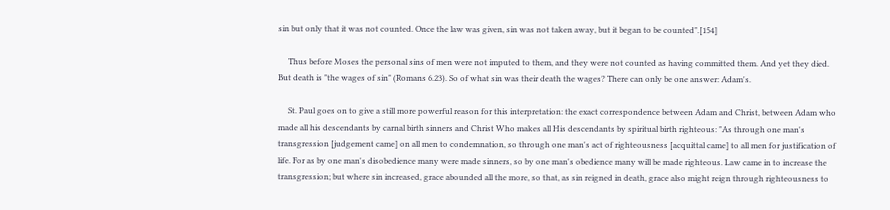sin but only that it was not counted. Once the law was given, sin was not taken away, but it began to be counted".[154]

     Thus before Moses the personal sins of men were not imputed to them, and they were not counted as having committed them. And yet they died. But death is "the wages of sin" (Romans 6.23). So of what sin was their death the wages? There can only be one answer: Adam's.

     St. Paul goes on to give a still more powerful reason for this interpretation: the exact correspondence between Adam and Christ, between Adam who made all his descendants by carnal birth sinners and Christ Who makes all His descendants by spiritual birth righteous: "As through one man's transgression [judgement came] on all men to condemnation, so through one man's act of righteousness [acquittal came] to all men for justification of life. For as by one man's disobedience many were made sinners, so by one man's obedience many will be made righteous. Law came in to increase the transgression; but where sin increased, grace abounded all the more, so that, as sin reigned in death, grace also might reign through righteousness to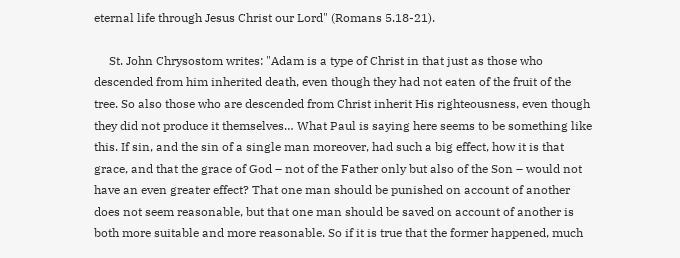eternal life through Jesus Christ our Lord" (Romans 5.18-21).

     St. John Chrysostom writes: "Adam is a type of Christ in that just as those who descended from him inherited death, even though they had not eaten of the fruit of the tree. So also those who are descended from Christ inherit His righteousness, even though they did not produce it themselves… What Paul is saying here seems to be something like this. If sin, and the sin of a single man moreover, had such a big effect, how it is that grace, and that the grace of God – not of the Father only but also of the Son – would not have an even greater effect? That one man should be punished on account of another does not seem reasonable, but that one man should be saved on account of another is both more suitable and more reasonable. So if it is true that the former happened, much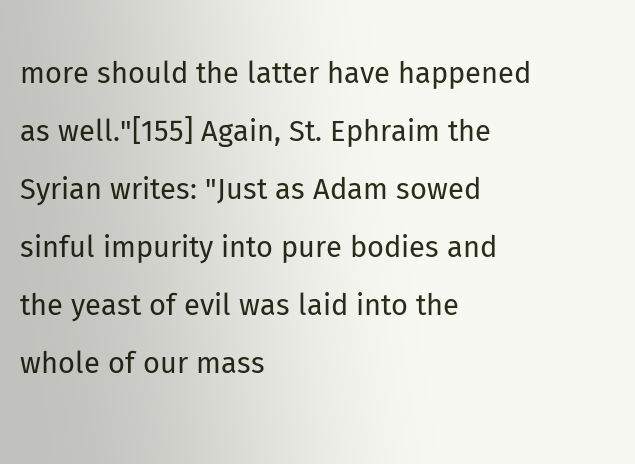more should the latter have happened as well."[155] Again, St. Ephraim the Syrian writes: "Just as Adam sowed sinful impurity into pure bodies and the yeast of evil was laid into the whole of our mass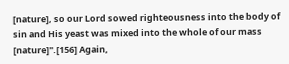[nature], so our Lord sowed righteousness into the body of sin and His yeast was mixed into the whole of our mass [nature]".[156] Again,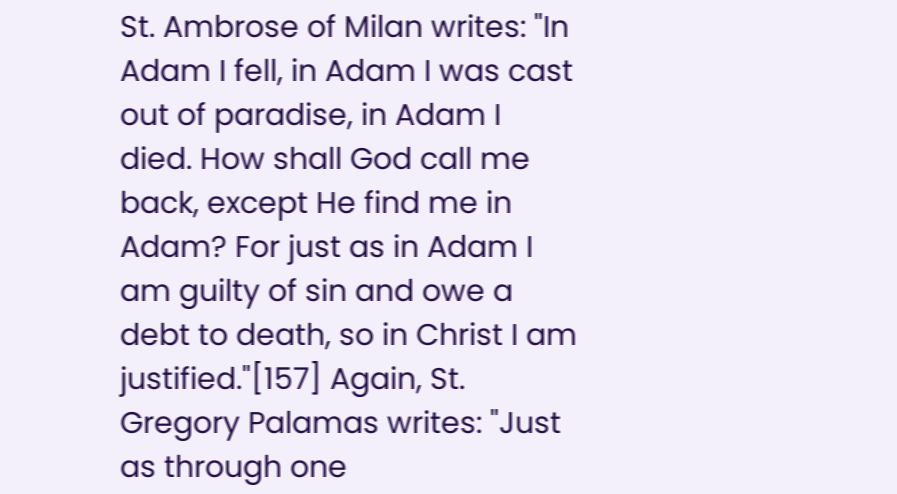St. Ambrose of Milan writes: "In Adam I fell, in Adam I was cast out of paradise, in Adam I died. How shall God call me back, except He find me in Adam? For just as in Adam I am guilty of sin and owe a debt to death, so in Christ I am justified."[157] Again, St. Gregory Palamas writes: "Just as through one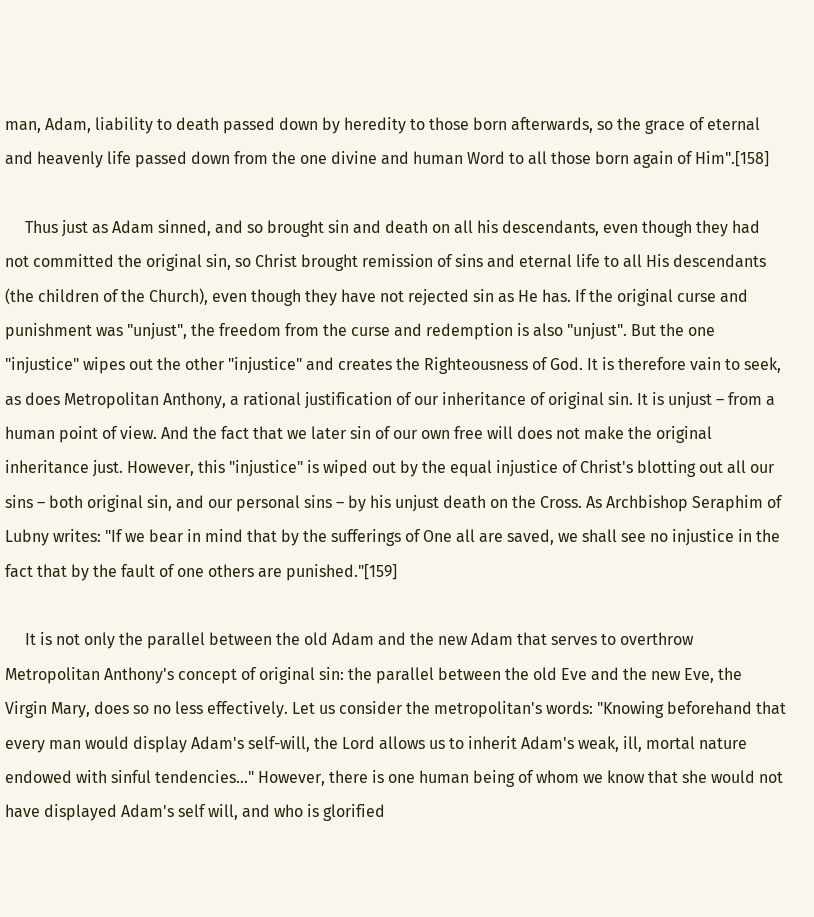man, Adam, liability to death passed down by heredity to those born afterwards, so the grace of eternal and heavenly life passed down from the one divine and human Word to all those born again of Him".[158]

     Thus just as Adam sinned, and so brought sin and death on all his descendants, even though they had not committed the original sin, so Christ brought remission of sins and eternal life to all His descendants (the children of the Church), even though they have not rejected sin as He has. If the original curse and punishment was "unjust", the freedom from the curse and redemption is also "unjust". But the one "injustice" wipes out the other "injustice" and creates the Righteousness of God. It is therefore vain to seek, as does Metropolitan Anthony, a rational justification of our inheritance of original sin. It is unjust – from a human point of view. And the fact that we later sin of our own free will does not make the original inheritance just. However, this "injustice" is wiped out by the equal injustice of Christ's blotting out all our sins – both original sin, and our personal sins – by his unjust death on the Cross. As Archbishop Seraphim of Lubny writes: "If we bear in mind that by the sufferings of One all are saved, we shall see no injustice in the fact that by the fault of one others are punished."[159]

     It is not only the parallel between the old Adam and the new Adam that serves to overthrow Metropolitan Anthony's concept of original sin: the parallel between the old Eve and the new Eve, the Virgin Mary, does so no less effectively. Let us consider the metropolitan's words: "Knowing beforehand that every man would display Adam's self-will, the Lord allows us to inherit Adam's weak, ill, mortal nature endowed with sinful tendencies…" However, there is one human being of whom we know that she would not have displayed Adam's self will, and who is glorified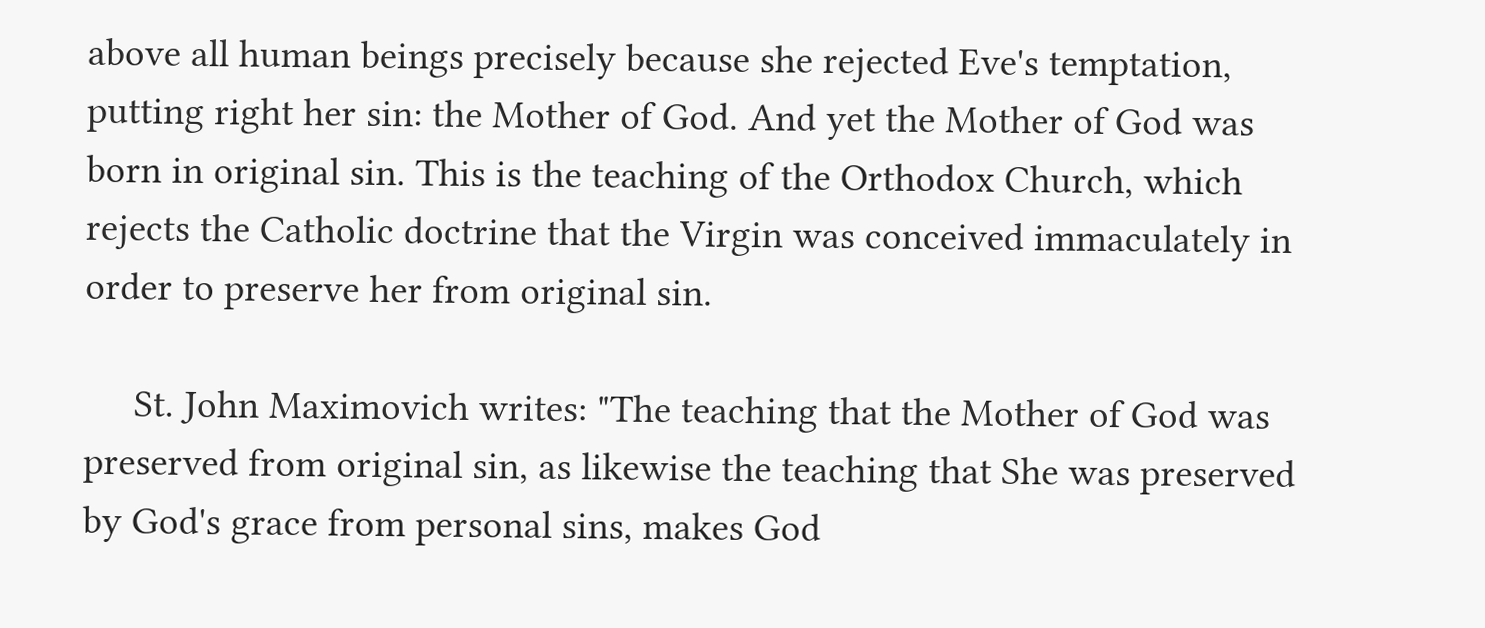above all human beings precisely because she rejected Eve's temptation, putting right her sin: the Mother of God. And yet the Mother of God was born in original sin. This is the teaching of the Orthodox Church, which rejects the Catholic doctrine that the Virgin was conceived immaculately in order to preserve her from original sin.

     St. John Maximovich writes: "The teaching that the Mother of God was preserved from original sin, as likewise the teaching that She was preserved by God's grace from personal sins, makes God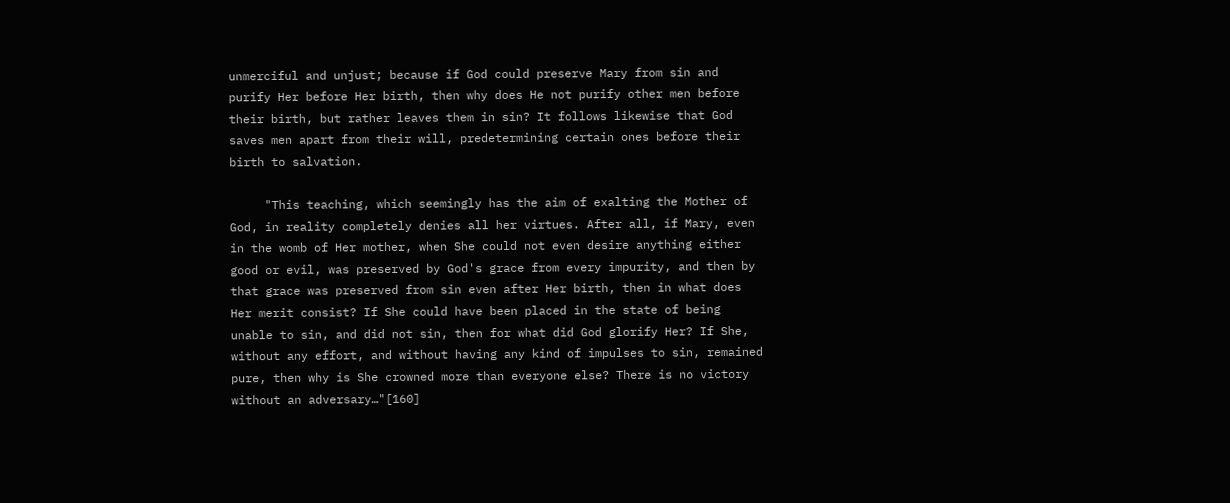unmerciful and unjust; because if God could preserve Mary from sin and purify Her before Her birth, then why does He not purify other men before their birth, but rather leaves them in sin? It follows likewise that God saves men apart from their will, predetermining certain ones before their birth to salvation.

     "This teaching, which seemingly has the aim of exalting the Mother of God, in reality completely denies all her virtues. After all, if Mary, even in the womb of Her mother, when She could not even desire anything either good or evil, was preserved by God's grace from every impurity, and then by that grace was preserved from sin even after Her birth, then in what does Her merit consist? If She could have been placed in the state of being unable to sin, and did not sin, then for what did God glorify Her? If She, without any effort, and without having any kind of impulses to sin, remained pure, then why is She crowned more than everyone else? There is no victory without an adversary…"[160]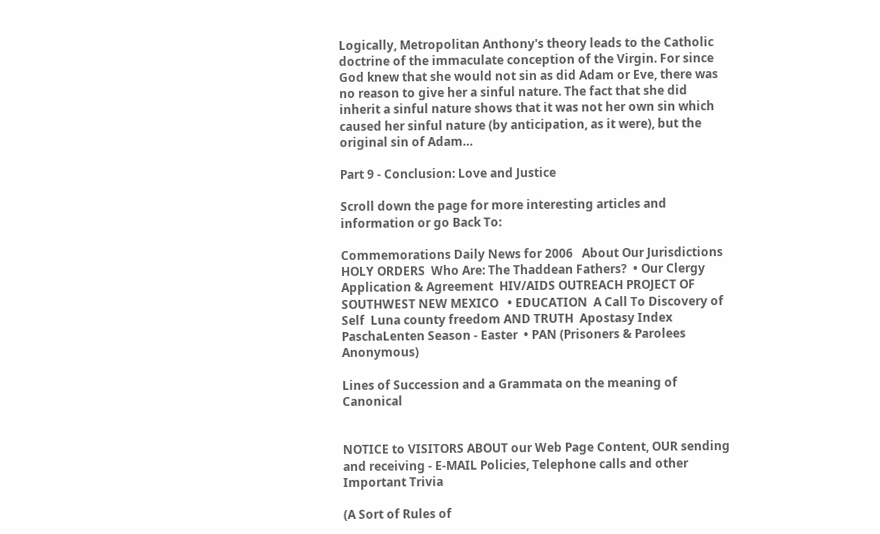Logically, Metropolitan Anthony's theory leads to the Catholic doctrine of the immaculate conception of the Virgin. For since God knew that she would not sin as did Adam or Eve, there was no reason to give her a sinful nature. The fact that she did inherit a sinful nature shows that it was not her own sin which caused her sinful nature (by anticipation, as it were), but the original sin of Adam…

Part 9 - Conclusion: Love and Justice

Scroll down the page for more interesting articles and information or go Back To:

Commemorations Daily News for 2006   About Our Jurisdictions  HOLY ORDERS  Who Are: The Thaddean Fathers?  • Our Clergy Application & Agreement  HIV/AIDS OUTREACH PROJECT OF SOUTHWEST NEW MEXICO   • EDUCATION  A Call To Discovery of Self  Luna county freedom AND TRUTH  Apostasy Index  PaschaLenten Season - Easter  • PAN (Prisoners & Parolees Anonymous)

Lines of Succession and a Grammata on the meaning of Canonical


NOTICE to VISITORS ABOUT our Web Page Content, OUR sending and receiving - E-MAIL Policies, Telephone calls and other Important Trivia

(A Sort of Rules of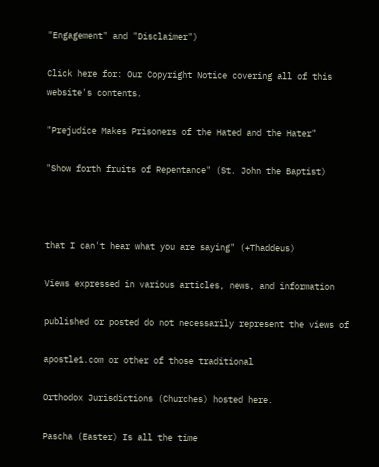"Engagement" and "Disclaimer")

Click here for: Our Copyright Notice covering all of this website's contents.

"Prejudice Makes Prisoners of the Hated and the Hater"

"Show forth fruits of Repentance" (St. John the Baptist)



that I can't hear what you are saying" (+Thaddeus)

Views expressed in various articles, news, and information

published or posted do not necessarily represent the views of

apostle1.com or other of those traditional

Orthodox Jurisdictions (Churches) hosted here.

Pascha (Easter) Is all the time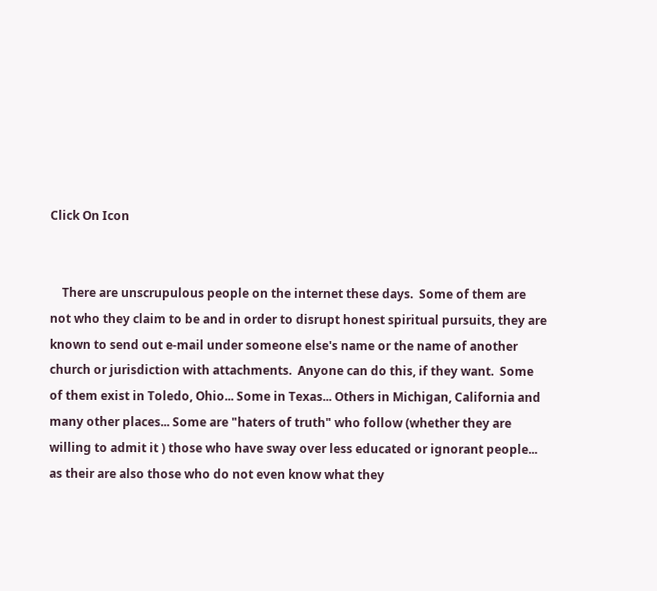Click On Icon


    There are unscrupulous people on the internet these days.  Some of them are not who they claim to be and in order to disrupt honest spiritual pursuits, they are known to send out e-mail under someone else's name or the name of another church or jurisdiction with attachments.  Anyone can do this, if they want.  Some of them exist in Toledo, Ohio... Some in Texas... Others in Michigan, California and many other places... Some are "haters of truth" who follow (whether they are willing to admit it ) those who have sway over less educated or ignorant people... as their are also those who do not even know what they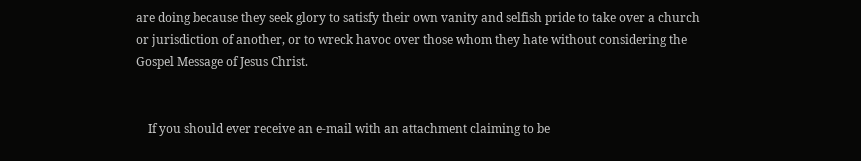are doing because they seek glory to satisfy their own vanity and selfish pride to take over a church or jurisdiction of another, or to wreck havoc over those whom they hate without considering the Gospel Message of Jesus Christ.


    If you should ever receive an e-mail with an attachment claiming to be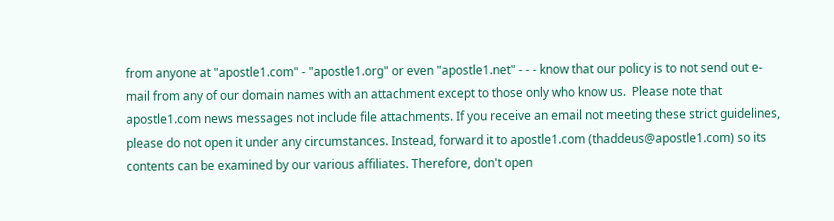from anyone at "apostle1.com" - "apostle1.org" or even "apostle1.net" - - - know that our policy is to not send out e-mail from any of our domain names with an attachment except to those only who know us.  Please note that apostle1.com news messages not include file attachments. If you receive an email not meeting these strict guidelines, please do not open it under any circumstances. Instead, forward it to apostle1.com (thaddeus@apostle1.com) so its contents can be examined by our various affiliates. Therefore, don't open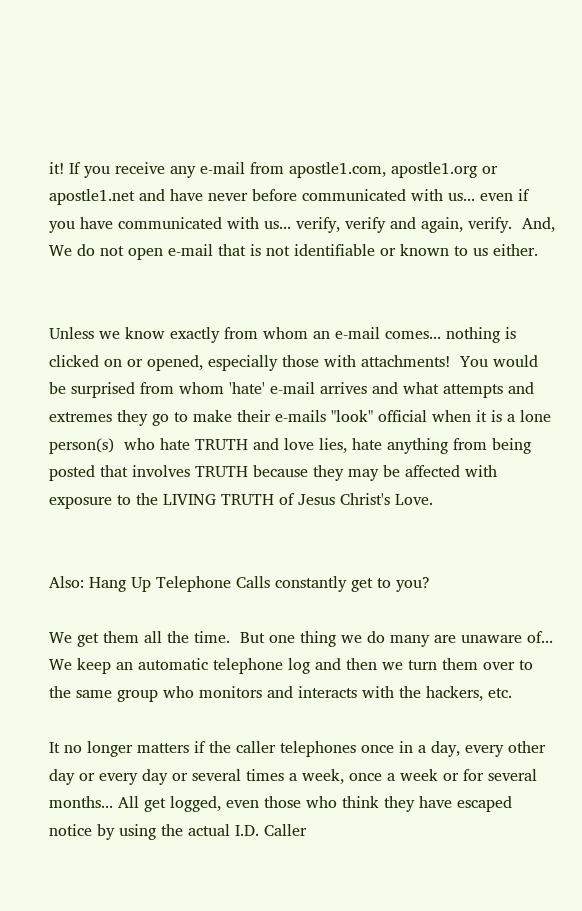it! If you receive any e-mail from apostle1.com, apostle1.org or apostle1.net and have never before communicated with us... even if you have communicated with us... verify, verify and again, verify.  And, We do not open e-mail that is not identifiable or known to us either.


Unless we know exactly from whom an e-mail comes... nothing is clicked on or opened, especially those with attachments!  You would be surprised from whom 'hate' e-mail arrives and what attempts and extremes they go to make their e-mails "look" official when it is a lone person(s)  who hate TRUTH and love lies, hate anything from being posted that involves TRUTH because they may be affected with exposure to the LIVING TRUTH of Jesus Christ's Love.


Also: Hang Up Telephone Calls constantly get to you?

We get them all the time.  But one thing we do many are unaware of... We keep an automatic telephone log and then we turn them over to the same group who monitors and interacts with the hackers, etc.

It no longer matters if the caller telephones once in a day, every other day or every day or several times a week, once a week or for several months... All get logged, even those who think they have escaped notice by using the actual I.D. Caller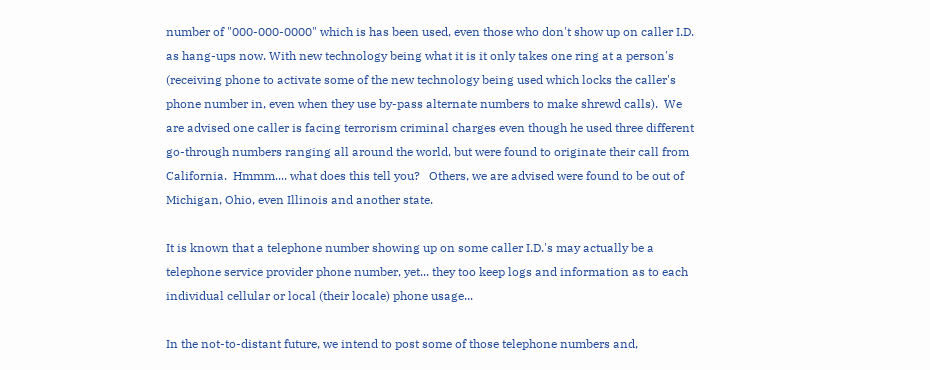number of "000-000-0000" which is has been used, even those who don't show up on caller I.D. as hang-ups now. With new technology being what it is it only takes one ring at a person's (receiving phone to activate some of the new technology being used which locks the caller's phone number in, even when they use by-pass alternate numbers to make shrewd calls).  We are advised one caller is facing terrorism criminal charges even though he used three different go-through numbers ranging all around the world, but were found to originate their call from California.  Hmmm.... what does this tell you?   Others, we are advised were found to be out of Michigan, Ohio, even Illinois and another state.

It is known that a telephone number showing up on some caller I.D.'s may actually be a telephone service provider phone number, yet... they too keep logs and information as to each individual cellular or local (their locale) phone usage...

In the not-to-distant future, we intend to post some of those telephone numbers and,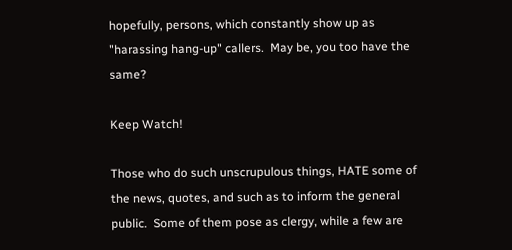hopefully, persons, which constantly show up as "harassing hang-up" callers.  May be, you too have the same?

Keep Watch!

Those who do such unscrupulous things, HATE some of the news, quotes, and such as to inform the general public.  Some of them pose as clergy, while a few are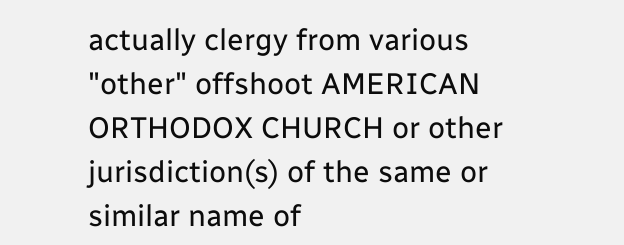actually clergy from various "other" offshoot AMERICAN ORTHODOX CHURCH or other jurisdiction(s) of the same or similar name of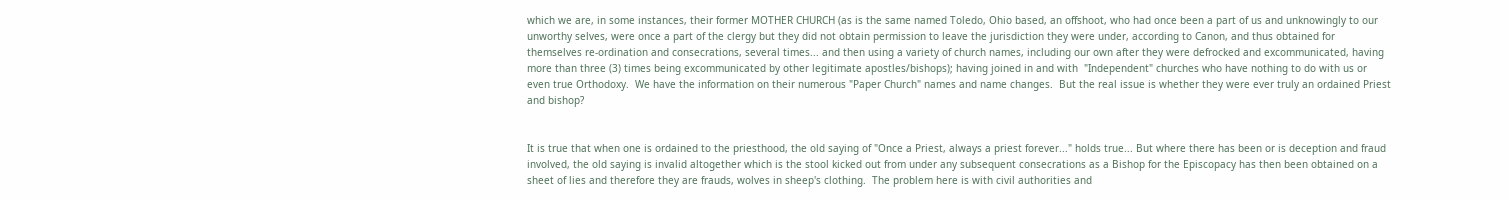which we are, in some instances, their former MOTHER CHURCH (as is the same named Toledo, Ohio based, an offshoot, who had once been a part of us and unknowingly to our unworthy selves, were once a part of the clergy but they did not obtain permission to leave the jurisdiction they were under, according to Canon, and thus obtained for themselves re-ordination and consecrations, several times... and then using a variety of church names, including our own after they were defrocked and excommunicated, having more than three (3) times being excommunicated by other legitimate apostles/bishops); having joined in and with  "Independent" churches who have nothing to do with us or even true Orthodoxy.  We have the information on their numerous "Paper Church" names and name changes.  But the real issue is whether they were ever truly an ordained Priest and bishop?


It is true that when one is ordained to the priesthood, the old saying of "Once a Priest, always a priest forever..." holds true... But where there has been or is deception and fraud involved, the old saying is invalid altogether which is the stool kicked out from under any subsequent consecrations as a Bishop for the Episcopacy has then been obtained on a sheet of lies and therefore they are frauds, wolves in sheep's clothing.  The problem here is with civil authorities and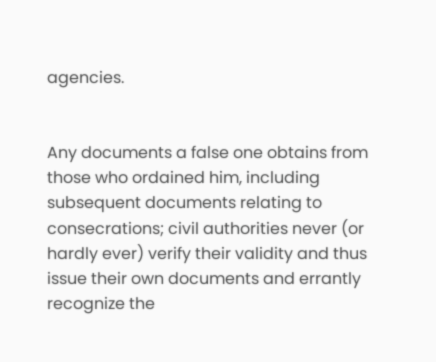agencies.


Any documents a false one obtains from those who ordained him, including subsequent documents relating to consecrations; civil authorities never (or hardly ever) verify their validity and thus issue their own documents and errantly recognize the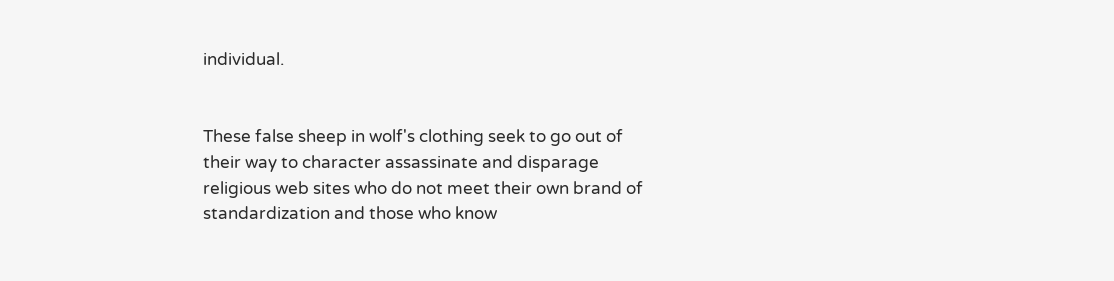individual.


These false sheep in wolf's clothing seek to go out of their way to character assassinate and disparage religious web sites who do not meet their own brand of standardization and those who know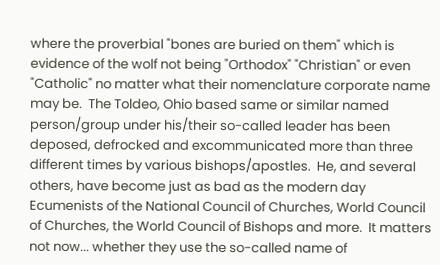where the proverbial "bones are buried on them" which is evidence of the wolf not being "Orthodox" "Christian" or even "Catholic" no matter what their nomenclature corporate name may be.  The Toldeo, Ohio based same or similar named person/group under his/their so-called leader has been deposed, defrocked and excommunicated more than three different times by various bishops/apostles.  He, and several others, have become just as bad as the modern day Ecumenists of the National Council of Churches, World Council of Churches, the World Council of Bishops and more.  It matters not now... whether they use the so-called name of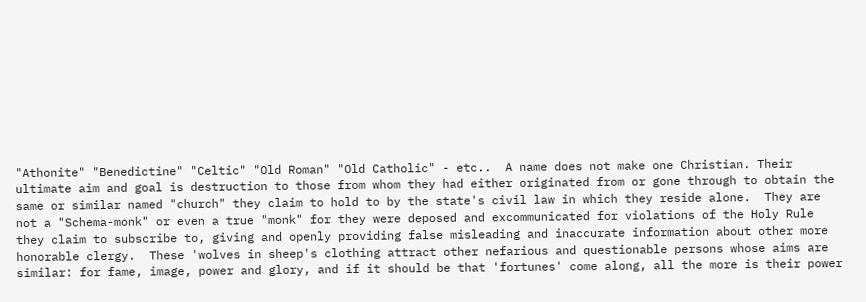"Athonite" "Benedictine" "Celtic" "Old Roman" "Old Catholic" - etc..  A name does not make one Christian. Their ultimate aim and goal is destruction to those from whom they had either originated from or gone through to obtain the same or similar named "church" they claim to hold to by the state's civil law in which they reside alone.  They are not a "Schema-monk" or even a true "monk" for they were deposed and excommunicated for violations of the Holy Rule they claim to subscribe to, giving and openly providing false misleading and inaccurate information about other more honorable clergy.  These 'wolves in sheep's clothing attract other nefarious and questionable persons whose aims are similar: for fame, image, power and glory, and if it should be that 'fortunes' come along, all the more is their power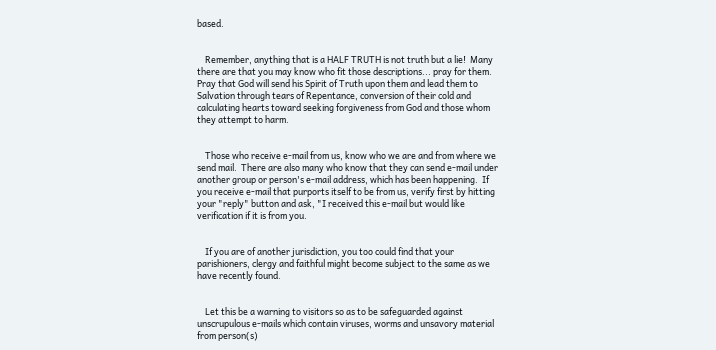based.


    Remember, anything that is a HALF TRUTH is not truth but a lie!  Many there are that you may know who fit those descriptions... pray for them.  Pray that God will send his Spirit of Truth upon them and lead them to Salvation through tears of Repentance, conversion of their cold and calculating hearts toward seeking forgiveness from God and those whom they attempt to harm.


    Those who receive e-mail from us, know who we are and from where we send mail.  There are also many who know that they can send e-mail under another group or person's e-mail address, which has been happening.  If you receive e-mail that purports itself to be from us, verify first by hitting your "reply" button and ask, "I received this e-mail but would like verification if it is from you.


    If you are of another jurisdiction, you too could find that your parishioners, clergy and faithful might become subject to the same as we have recently found.


    Let this be a warning to visitors so as to be safeguarded against unscrupulous e-mails which contain viruses, worms and unsavory material from person(s)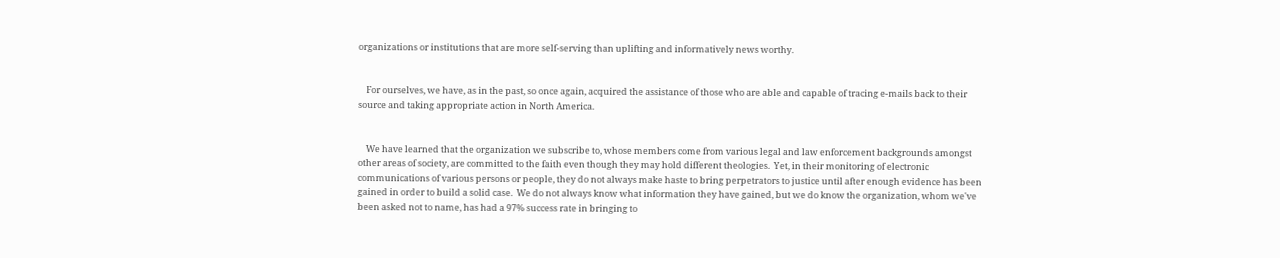organizations or institutions that are more self-serving than uplifting and informatively news worthy.


    For ourselves, we have, as in the past, so once again, acquired the assistance of those who are able and capable of tracing e-mails back to their source and taking appropriate action in North America.


    We have learned that the organization we subscribe to, whose members come from various legal and law enforcement backgrounds amongst other areas of society, are committed to the faith even though they may hold different theologies.  Yet, in their monitoring of electronic communications of various persons or people, they do not always make haste to bring perpetrators to justice until after enough evidence has been gained in order to build a solid case.  We do not always know what information they have gained, but we do know the organization, whom we've been asked not to name, has had a 97% success rate in bringing to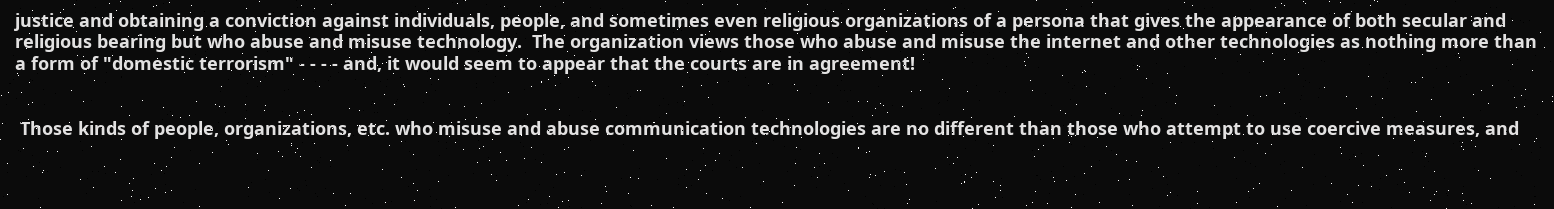justice and obtaining a conviction against individuals, people, and sometimes even religious organizations of a persona that gives the appearance of both secular and religious bearing but who abuse and misuse technology.  The organization views those who abuse and misuse the internet and other technologies as nothing more than a form of "domestic terrorism" - - - - and, it would seem to appear that the courts are in agreement!


 Those kinds of people, organizations, etc. who misuse and abuse communication technologies are no different than those who attempt to use coercive measures, and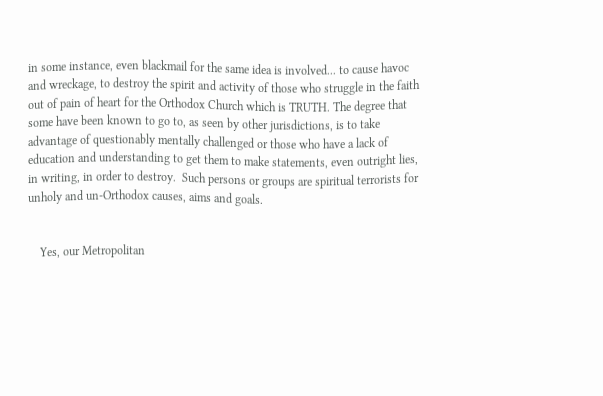in some instance, even blackmail for the same idea is involved... to cause havoc and wreckage, to destroy the spirit and activity of those who struggle in the faith out of pain of heart for the Orthodox Church which is TRUTH. The degree that some have been known to go to, as seen by other jurisdictions, is to take advantage of questionably mentally challenged or those who have a lack of education and understanding to get them to make statements, even outright lies, in writing, in order to destroy.  Such persons or groups are spiritual terrorists for unholy and un-Orthodox causes, aims and goals.


    Yes, our Metropolitan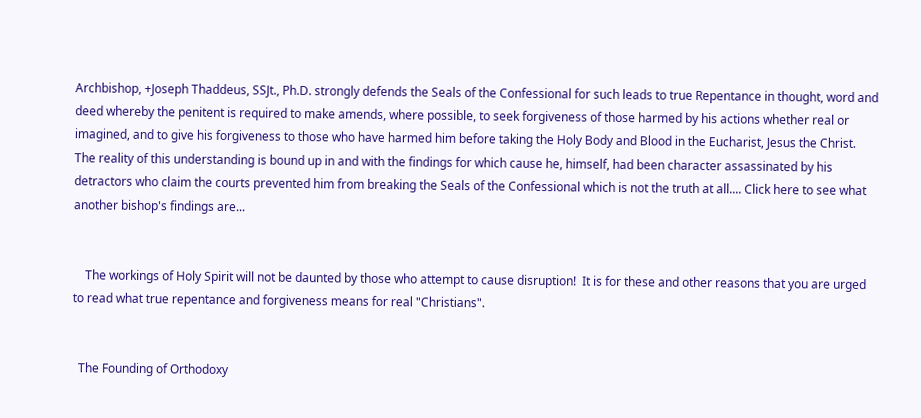Archbishop, +Joseph Thaddeus, SSJt., Ph.D. strongly defends the Seals of the Confessional for such leads to true Repentance in thought, word and deed whereby the penitent is required to make amends, where possible, to seek forgiveness of those harmed by his actions whether real or imagined, and to give his forgiveness to those who have harmed him before taking the Holy Body and Blood in the Eucharist, Jesus the Christ.  The reality of this understanding is bound up in and with the findings for which cause he, himself, had been character assassinated by his detractors who claim the courts prevented him from breaking the Seals of the Confessional which is not the truth at all.... Click here to see what another bishop's findings are...


    The workings of Holy Spirit will not be daunted by those who attempt to cause disruption!  It is for these and other reasons that you are urged to read what true repentance and forgiveness means for real "Christians".


  The Founding of Orthodoxy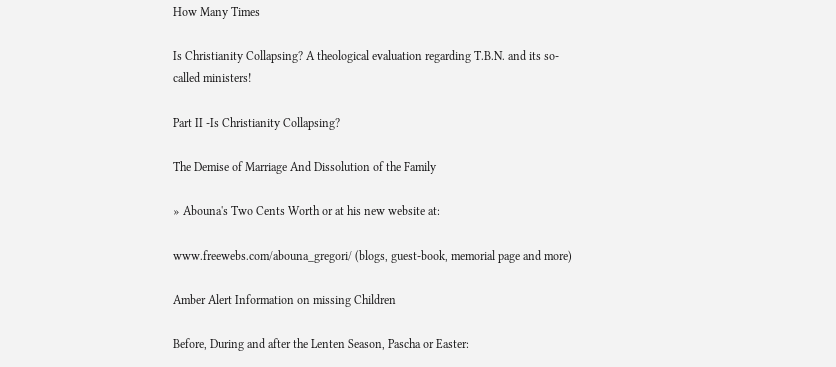How Many Times

Is Christianity Collapsing? A theological evaluation regarding T.B.N. and its so-called ministers!

Part II -Is Christianity Collapsing?

The Demise of Marriage And Dissolution of the Family

» Abouna's Two Cents Worth or at his new website at:

www.freewebs.com/abouna_gregori/ (blogs, guest-book, memorial page and more)

Amber Alert Information on missing Children

Before, During and after the Lenten Season, Pascha or Easter: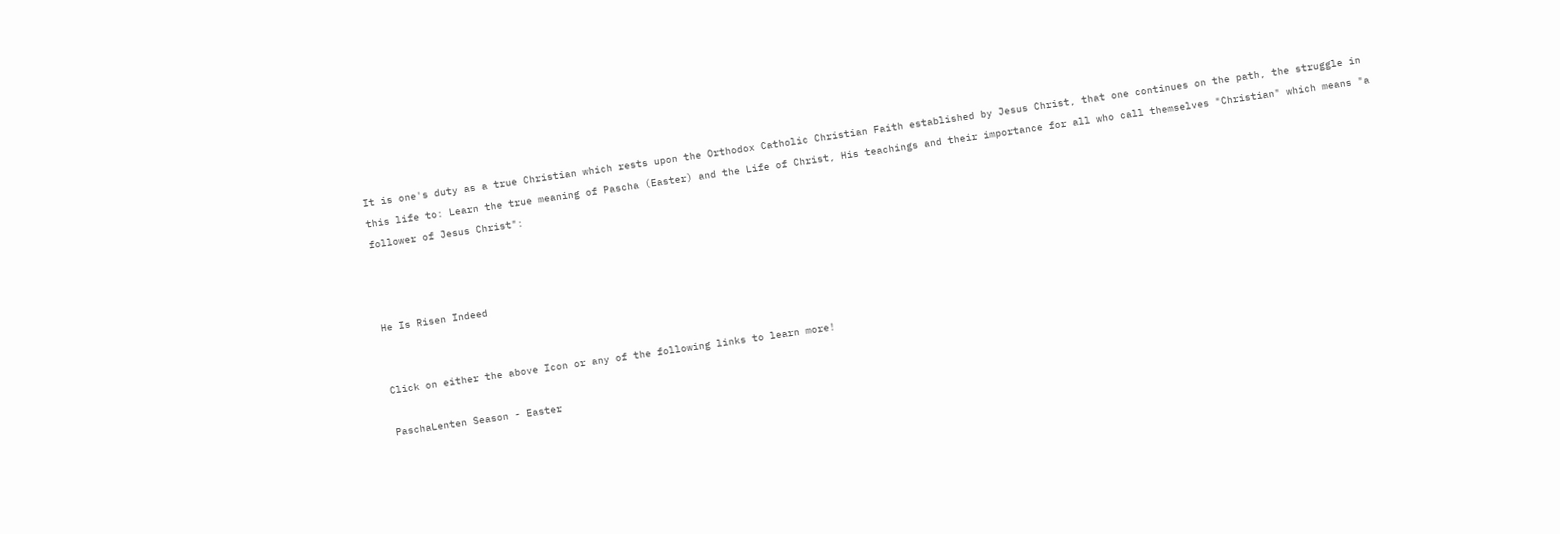It is one's duty as a true Christian which rests upon the Orthodox Catholic Christian Faith established by Jesus Christ, that one continues on the path, the struggle in this life to: Learn the true meaning of Pascha (Easter) and the Life of Christ, His teachings and their importance for all who call themselves "Christian" which means "a follower of Jesus Christ":



He Is Risen Indeed


Click on either the above Icon or any of the following links to learn more!

PaschaLenten Season - Easter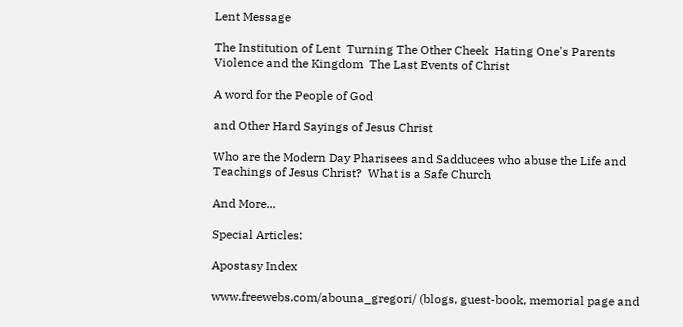Lent Message

The Institution of Lent  Turning The Other Cheek  Hating One's Parents  Violence and the Kingdom  The Last Events of Christ

A word for the People of God

and Other Hard Sayings of Jesus Christ

Who are the Modern Day Pharisees and Sadducees who abuse the Life and Teachings of Jesus Christ?  What is a Safe Church

And More...

Special Articles:

Apostasy Index

www.freewebs.com/abouna_gregori/ (blogs, guest-book, memorial page and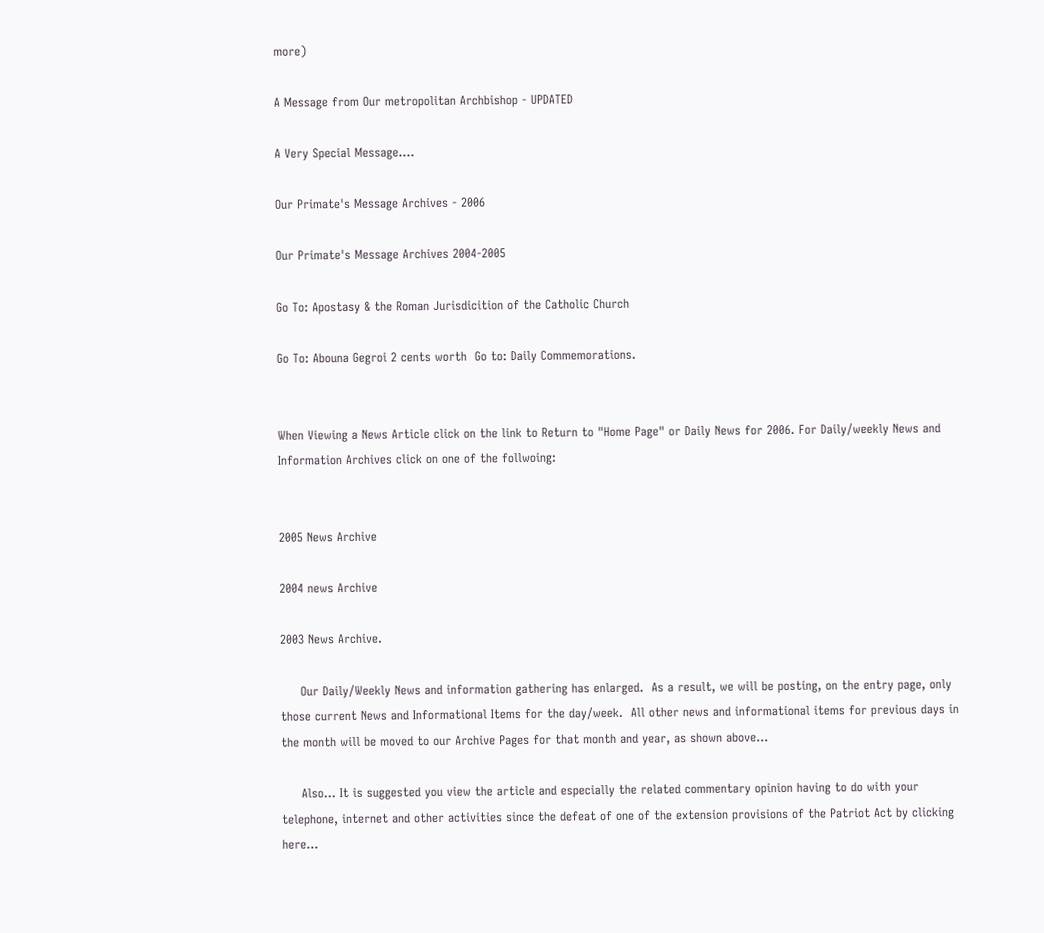more)

A Message from Our metropolitan Archbishop - UPDATED

A Very Special Message....

Our Primate's Message Archives - 2006

Our Primate's Message Archives 2004-2005

Go To: Apostasy & the Roman Jurisdicition of the Catholic Church

Go To: Abouna Gegroi 2 cents worth  Go to: Daily Commemorations.


When Viewing a News Article click on the link to Return to "Home Page" or Daily News for 2006. For Daily/weekly News and Information Archives click on one of the follwoing:


2005 News Archive

2004 news Archive

2003 News Archive.

     Our Daily/Weekly News and information gathering has enlarged.  As a result, we will be posting, on the entry page, only those current News and Informational Items for the day/week.  All other news and informational items for previous days in the month will be moved to our Archive Pages for that month and year, as shown above...

     Also... It is suggested you view the article and especially the related commentary opinion having to do with your telephone, internet and other activities since the defeat of one of the extension provisions of the Patriot Act by clicking here...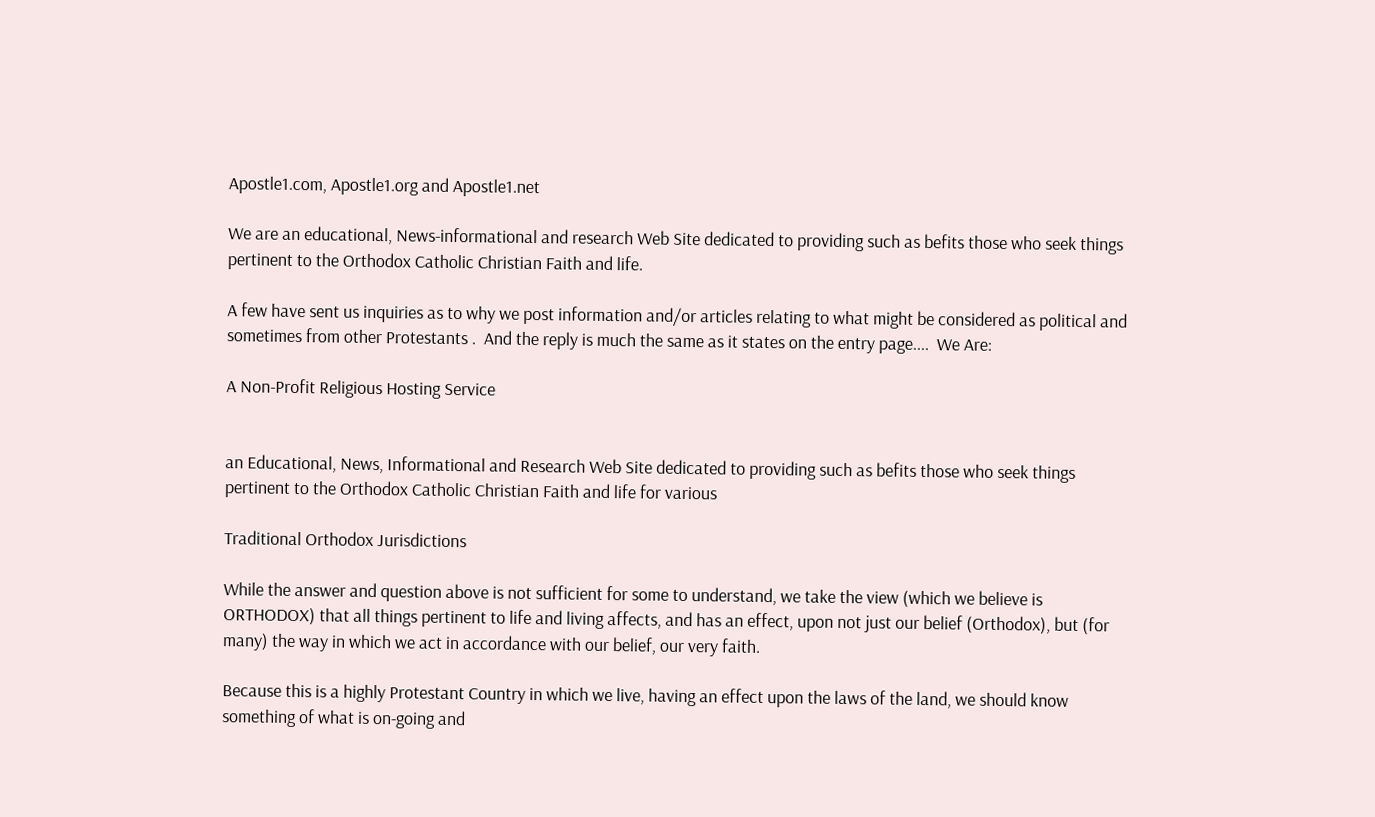Apostle1.com, Apostle1.org and Apostle1.net

We are an educational, News-informational and research Web Site dedicated to providing such as befits those who seek things pertinent to the Orthodox Catholic Christian Faith and life.

A few have sent us inquiries as to why we post information and/or articles relating to what might be considered as political and sometimes from other Protestants .  And the reply is much the same as it states on the entry page....  We Are:

A Non-Profit Religious Hosting Service


an Educational, News, Informational and Research Web Site dedicated to providing such as befits those who seek things pertinent to the Orthodox Catholic Christian Faith and life for various

Traditional Orthodox Jurisdictions

While the answer and question above is not sufficient for some to understand, we take the view (which we believe is ORTHODOX) that all things pertinent to life and living affects, and has an effect, upon not just our belief (Orthodox), but (for many) the way in which we act in accordance with our belief, our very faith.

Because this is a highly Protestant Country in which we live, having an effect upon the laws of the land, we should know something of what is on-going and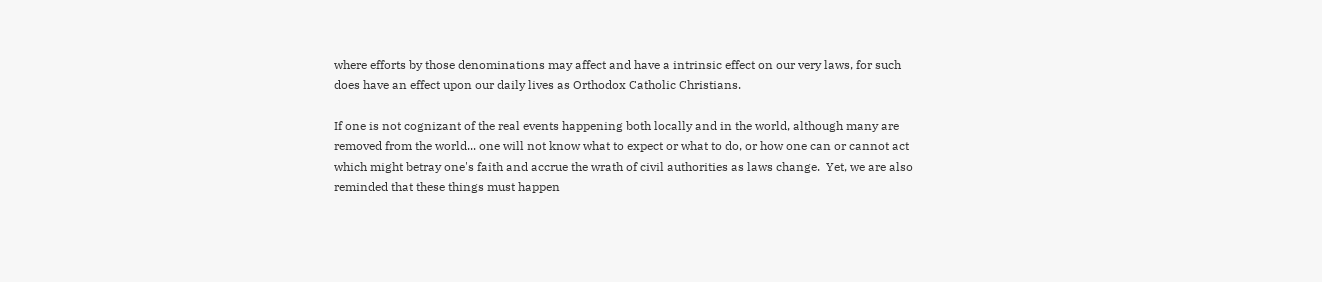where efforts by those denominations may affect and have a intrinsic effect on our very laws, for such does have an effect upon our daily lives as Orthodox Catholic Christians.

If one is not cognizant of the real events happening both locally and in the world, although many are removed from the world... one will not know what to expect or what to do, or how one can or cannot act which might betray one's faith and accrue the wrath of civil authorities as laws change.  Yet, we are also reminded that these things must happen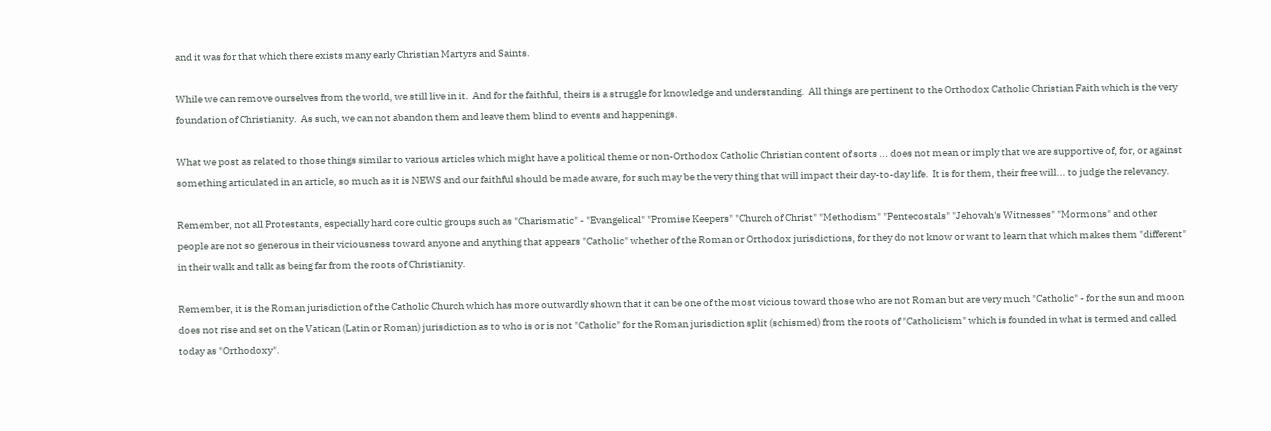and it was for that which there exists many early Christian Martyrs and Saints.

While we can remove ourselves from the world, we still live in it.  And for the faithful, theirs is a struggle for knowledge and understanding.  All things are pertinent to the Orthodox Catholic Christian Faith which is the very foundation of Christianity.  As such, we can not abandon them and leave them blind to events and happenings.

What we post as related to those things similar to various articles which might have a political theme or non-Orthodox Catholic Christian content of sorts ... does not mean or imply that we are supportive of, for, or against something articulated in an article, so much as it is NEWS and our faithful should be made aware, for such may be the very thing that will impact their day-to-day life.  It is for them, their free will... to judge the relevancy.

Remember, not all Protestants, especially hard core cultic groups such as "Charismatic" - "Evangelical" "Promise Keepers" "Church of Christ" "Methodism" "Pentecostals" "Jehovah's Witnesses" "Mormons" and other people are not so generous in their viciousness toward anyone and anything that appears "Catholic" whether of the Roman or Orthodox jurisdictions, for they do not know or want to learn that which makes them "different" in their walk and talk as being far from the roots of Christianity.

Remember, it is the Roman jurisdiction of the Catholic Church which has more outwardly shown that it can be one of the most vicious toward those who are not Roman but are very much "Catholic" - for the sun and moon does not rise and set on the Vatican (Latin or Roman) jurisdiction as to who is or is not "Catholic" for the Roman jurisdiction split (schismed) from the roots of "Catholicism" which is founded in what is termed and called today as "Orthodoxy".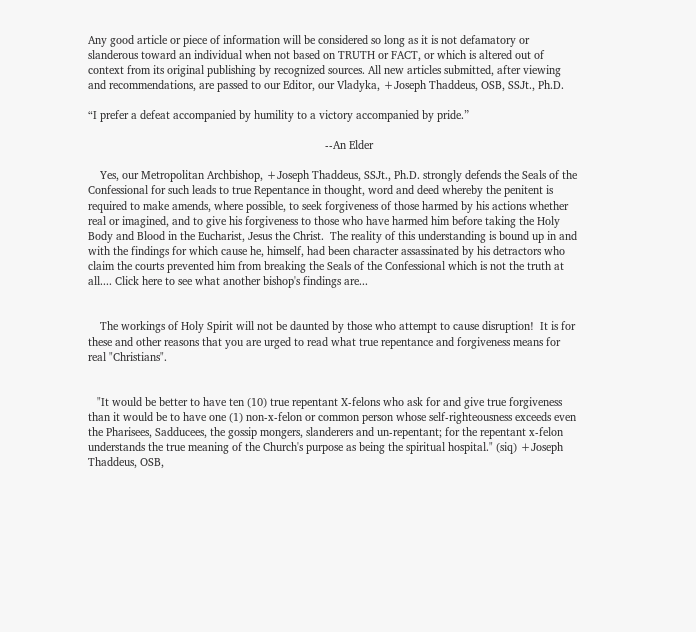Any good article or piece of information will be considered so long as it is not defamatory or slanderous toward an individual when not based on TRUTH or FACT, or which is altered out of context from its original publishing by recognized sources. All new articles submitted, after viewing and recommendations, are passed to our Editor, our Vladyka, +Joseph Thaddeus, OSB, SSJt., Ph.D.

“I prefer a defeat accompanied by humility to a victory accompanied by pride.”

                                                                               --An Elder

    Yes, our Metropolitan Archbishop, +Joseph Thaddeus, SSJt., Ph.D. strongly defends the Seals of the Confessional for such leads to true Repentance in thought, word and deed whereby the penitent is required to make amends, where possible, to seek forgiveness of those harmed by his actions whether real or imagined, and to give his forgiveness to those who have harmed him before taking the Holy Body and Blood in the Eucharist, Jesus the Christ.  The reality of this understanding is bound up in and with the findings for which cause he, himself, had been character assassinated by his detractors who claim the courts prevented him from breaking the Seals of the Confessional which is not the truth at all.... Click here to see what another bishop's findings are...


    The workings of Holy Spirit will not be daunted by those who attempt to cause disruption!  It is for these and other reasons that you are urged to read what true repentance and forgiveness means for real "Christians".


   "It would be better to have ten (10) true repentant X-felons who ask for and give true forgiveness than it would be to have one (1) non-x-felon or common person whose self-righteousness exceeds even the Pharisees, Sadducees, the gossip mongers, slanderers and un-repentant; for the repentant x-felon understands the true meaning of the Church's purpose as being the spiritual hospital." (siq) +Joseph Thaddeus, OSB,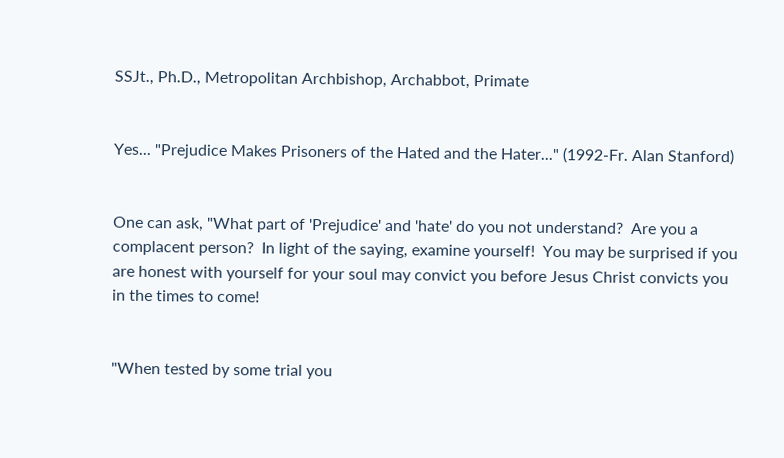SSJt., Ph.D., Metropolitan Archbishop, Archabbot, Primate


Yes... "Prejudice Makes Prisoners of the Hated and the Hater..." (1992-Fr. Alan Stanford)


One can ask, "What part of 'Prejudice' and 'hate' do you not understand?  Are you a complacent person?  In light of the saying, examine yourself!  You may be surprised if you are honest with yourself for your soul may convict you before Jesus Christ convicts you in the times to come!


"When tested by some trial you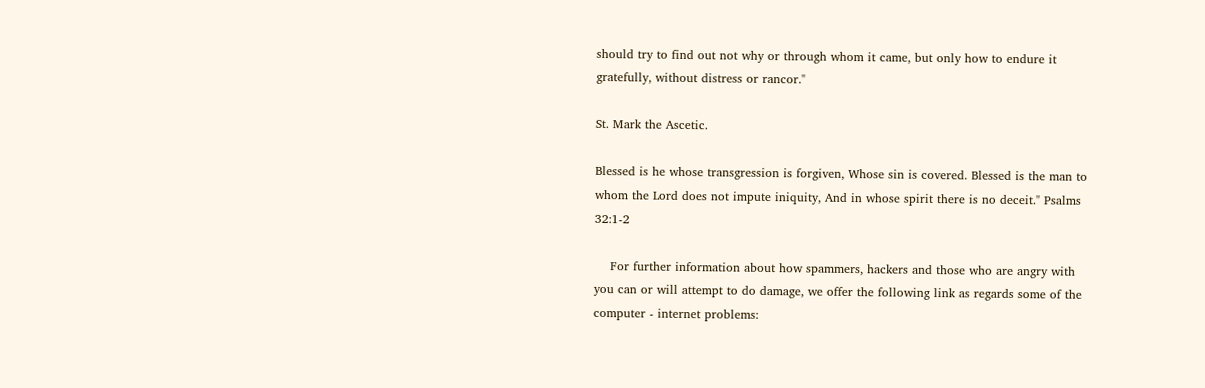should try to find out not why or through whom it came, but only how to endure it gratefully, without distress or rancor."

St. Mark the Ascetic.

Blessed is he whose transgression is forgiven, Whose sin is covered. Blessed is the man to whom the Lord does not impute iniquity, And in whose spirit there is no deceit." Psalms 32:1-2

    For further information about how spammers, hackers and those who are angry with you can or will attempt to do damage, we offer the following link as regards some of the computer - internet problems: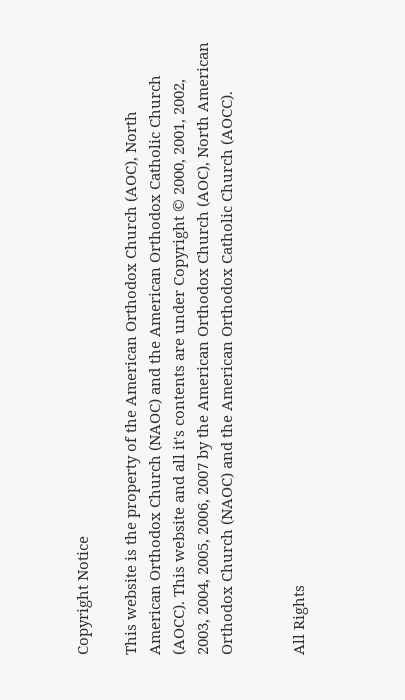Copyright Notice

This website is the property of the American Orthodox Church (AOC), North American Orthodox Church (NAOC) and the American Orthodox Catholic Church (AOCC). This website and all it's contents are under Copyright © 2000, 2001, 2002, 2003, 2004, 2005, 2006, 2007 by the American Orthodox Church (AOC), North American Orthodox Church (NAOC) and the American Orthodox Catholic Church (AOCC).


All Rights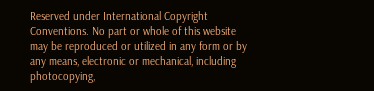Reserved under International Copyright Conventions. No part or whole of this website may be reproduced or utilized in any form or by any means, electronic or mechanical, including photocopying,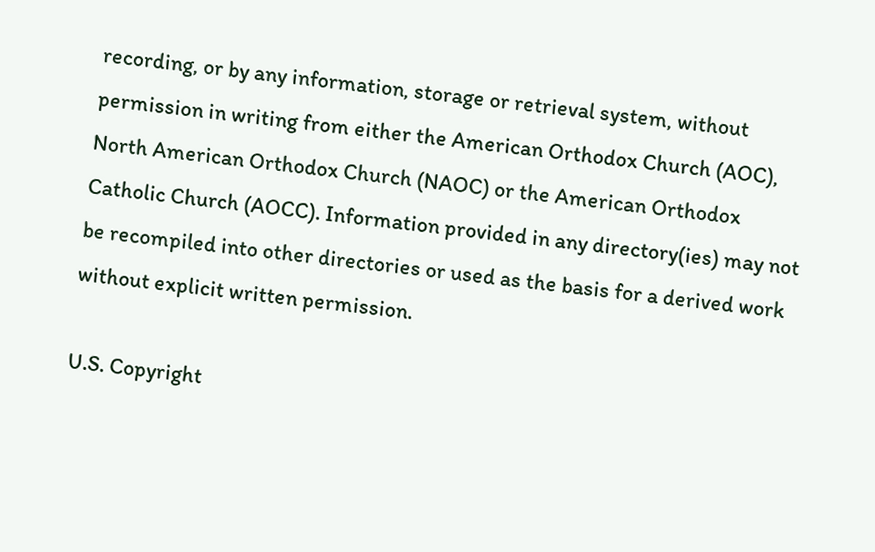recording, or by any information, storage or retrieval system, without permission in writing from either the American Orthodox Church (AOC), North American Orthodox Church (NAOC) or the American Orthodox Catholic Church (AOCC). Information provided in any directory(ies) may not be recompiled into other directories or used as the basis for a derived work without explicit written permission.

U.S. Copyright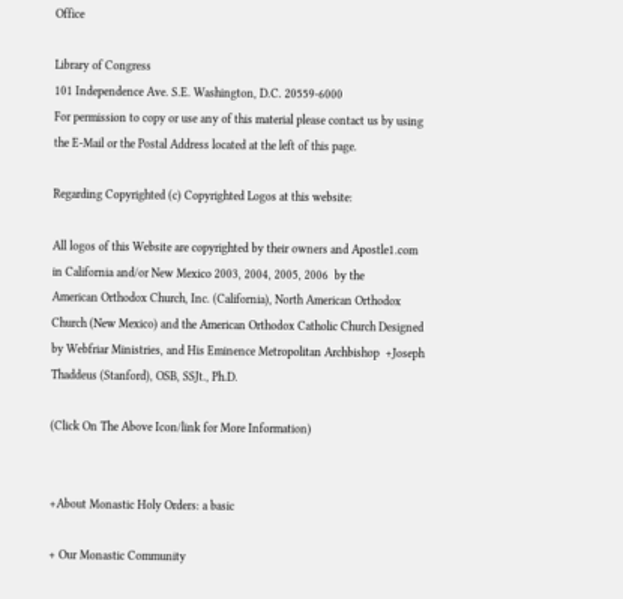Office

Library of Congress
101 Independence Ave. S.E. Washington, D.C. 20559-6000
For permission to copy or use any of this material please contact us by using the E-Mail or the Postal Address located at the left of this page.

Regarding Copyrighted (c) Copyrighted Logos at this website:

All logos of this Website are copyrighted by their owners and Apostle1.com in California and/or New Mexico 2003, 2004, 2005, 2006  by the
American Orthodox Church, Inc. (California), North American Orthodox Church (New Mexico) and the American Orthodox Catholic Church Designed by Webfriar Ministries, and His Eminence Metropolitan Archbishop  +Joseph Thaddeus (Stanford), OSB, SSJt., Ph.D.

(Click On The Above Icon/link for More Information)


+About Monastic Holy Orders: a basic

+ Our Monastic Community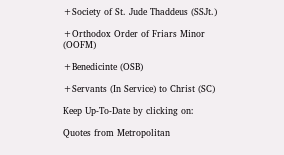+Society of St. Jude Thaddeus (SSJt.)

+Orthodox Order of Friars Minor (OOFM)

+Benedicinte (OSB)

+Servants (In Service) to Christ (SC)

Keep Up-To-Date by clicking on:

Quotes from Metropolitan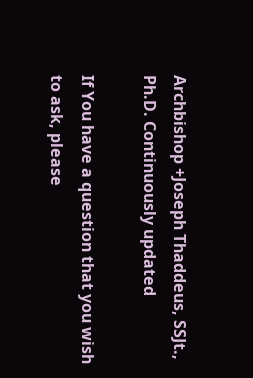Archbishop +Joseph Thaddeus, SSJt., Ph.D. Continuously updated

If You have a question that you wish to ask, please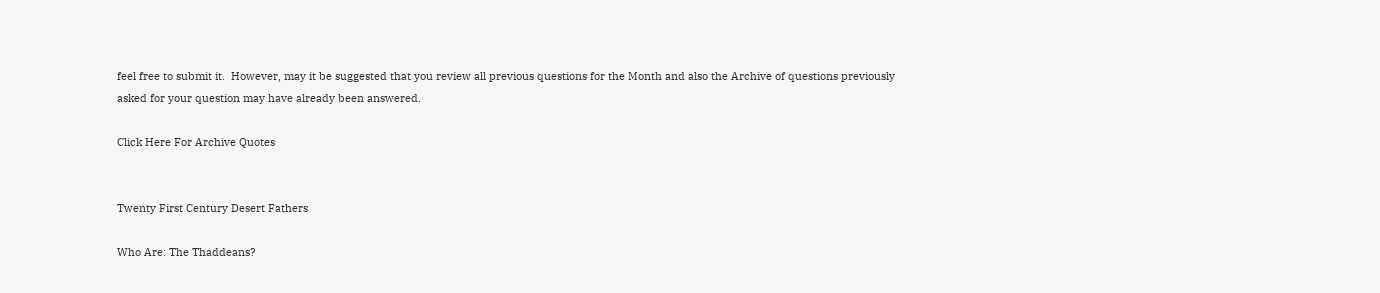feel free to submit it.  However, may it be suggested that you review all previous questions for the Month and also the Archive of questions previously asked for your question may have already been answered.

Click Here For Archive Quotes


Twenty First Century Desert Fathers

Who Are: The Thaddeans?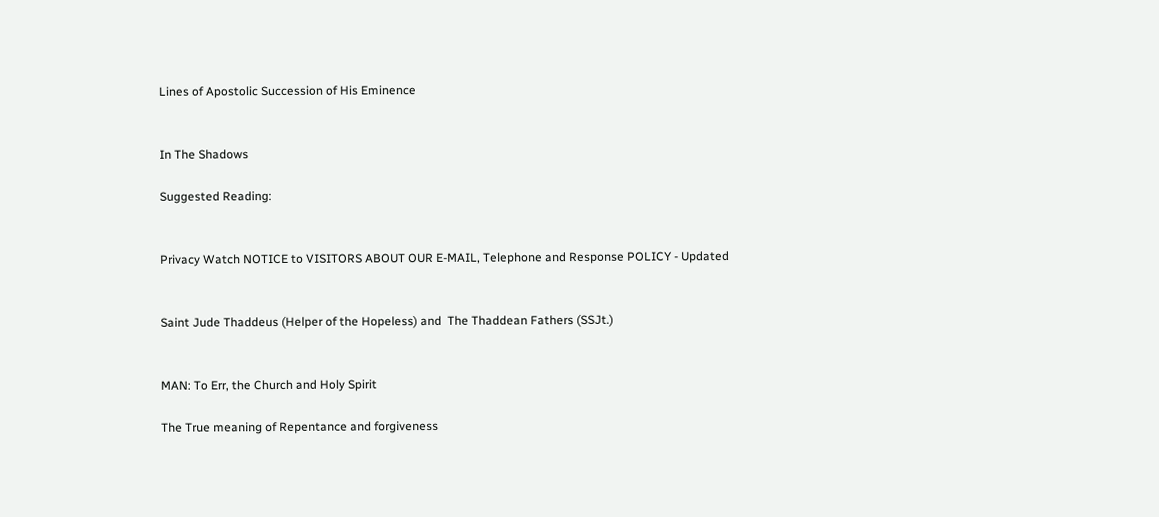Lines of Apostolic Succession of His Eminence


In The Shadows

Suggested Reading:


Privacy Watch NOTICE to VISITORS ABOUT OUR E-MAIL, Telephone and Response POLICY - Updated


Saint Jude Thaddeus (Helper of the Hopeless) and  The Thaddean Fathers (SSJt.)


MAN: To Err, the Church and Holy Spirit

The True meaning of Repentance and forgiveness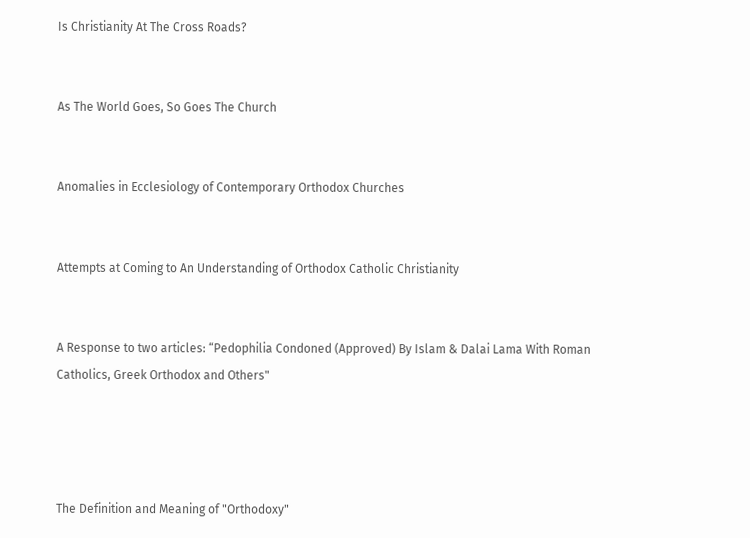Is Christianity At The Cross Roads?


As The World Goes, So Goes The Church


Anomalies in Ecclesiology of Contemporary Orthodox Churches


Attempts at Coming to An Understanding of Orthodox Catholic Christianity


A Response to two articles: “Pedophilia Condoned (Approved) By Islam & Dalai Lama With Roman Catholics, Greek Orthodox and Others"




The Definition and Meaning of "Orthodoxy"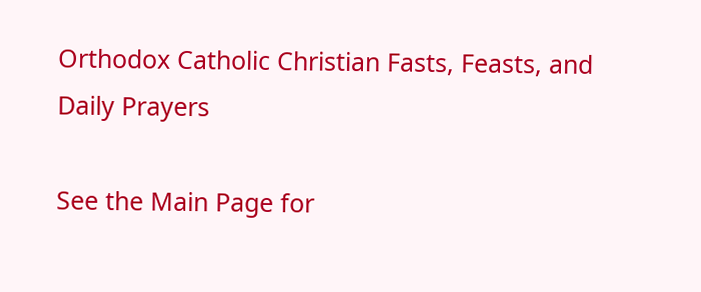Orthodox Catholic Christian Fasts, Feasts, and Daily Prayers

See the Main Page for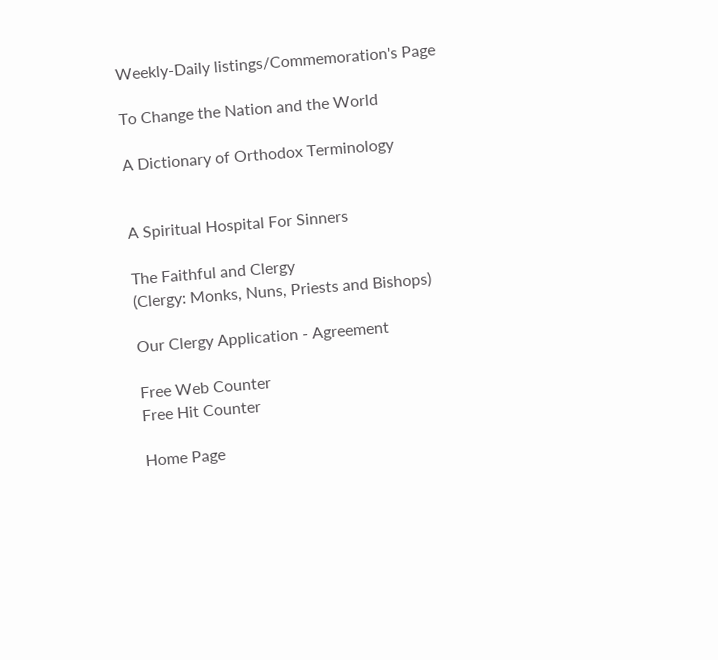Weekly-Daily listings/Commemoration's Page

To Change the Nation and the World

A Dictionary of Orthodox Terminology


A Spiritual Hospital For Sinners

The Faithful and Clergy
(Clergy: Monks, Nuns, Priests and Bishops)

Our Clergy Application - Agreement

Free Web Counter
Free Hit Counter

Home Page